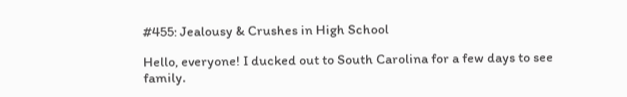#455: Jealousy & Crushes in High School

Hello, everyone! I ducked out to South Carolina for a few days to see family.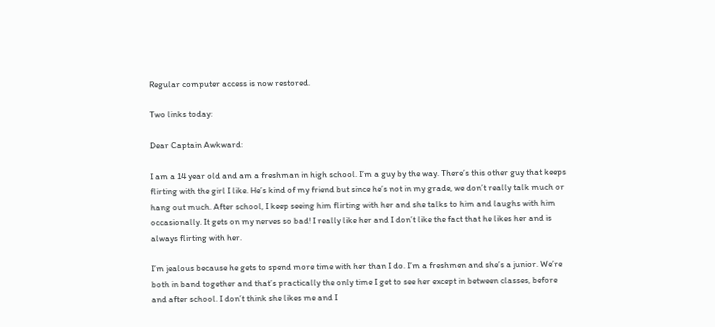Regular computer access is now restored.

Two links today:

Dear Captain Awkward:

I am a 14 year old and am a freshman in high school. I’m a guy by the way. There’s this other guy that keeps flirting with the girl I like. He’s kind of my friend but since he’s not in my grade, we don’t really talk much or hang out much. After school, I keep seeing him flirting with her and she talks to him and laughs with him occasionally. It gets on my nerves so bad! I really like her and I don’t like the fact that he likes her and is always flirting with her.

I’m jealous because he gets to spend more time with her than I do. I’m a freshmen and she’s a junior. We’re both in band together and that’s practically the only time I get to see her except in between classes, before and after school. I don’t think she likes me and I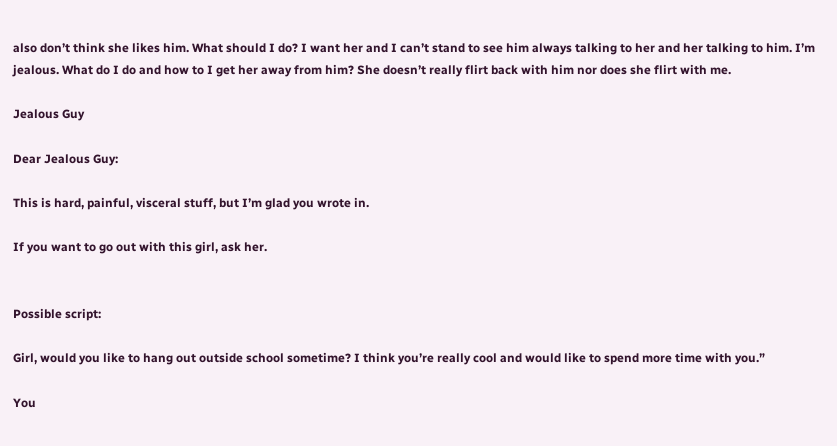also don’t think she likes him. What should I do? I want her and I can’t stand to see him always talking to her and her talking to him. I’m jealous. What do I do and how to I get her away from him? She doesn’t really flirt back with him nor does she flirt with me.

Jealous Guy

Dear Jealous Guy:

This is hard, painful, visceral stuff, but I’m glad you wrote in.

If you want to go out with this girl, ask her.


Possible script:

Girl, would you like to hang out outside school sometime? I think you’re really cool and would like to spend more time with you.”

You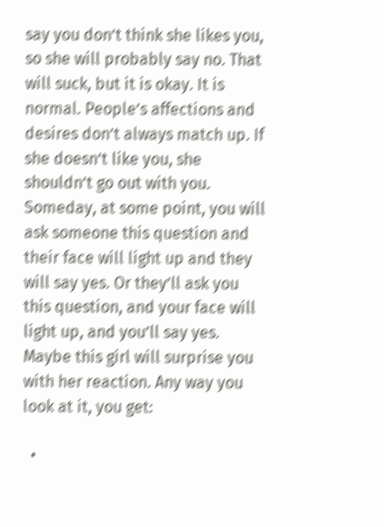say you don’t think she likes you, so she will probably say no. That will suck, but it is okay. It is normal. People’s affections and desires don’t always match up. If she doesn’t like you, she shouldn’t go out with you. Someday, at some point, you will ask someone this question and their face will light up and they will say yes. Or they’ll ask you this question, and your face will light up, and you’ll say yes. Maybe this girl will surprise you with her reaction. Any way you look at it, you get:

  •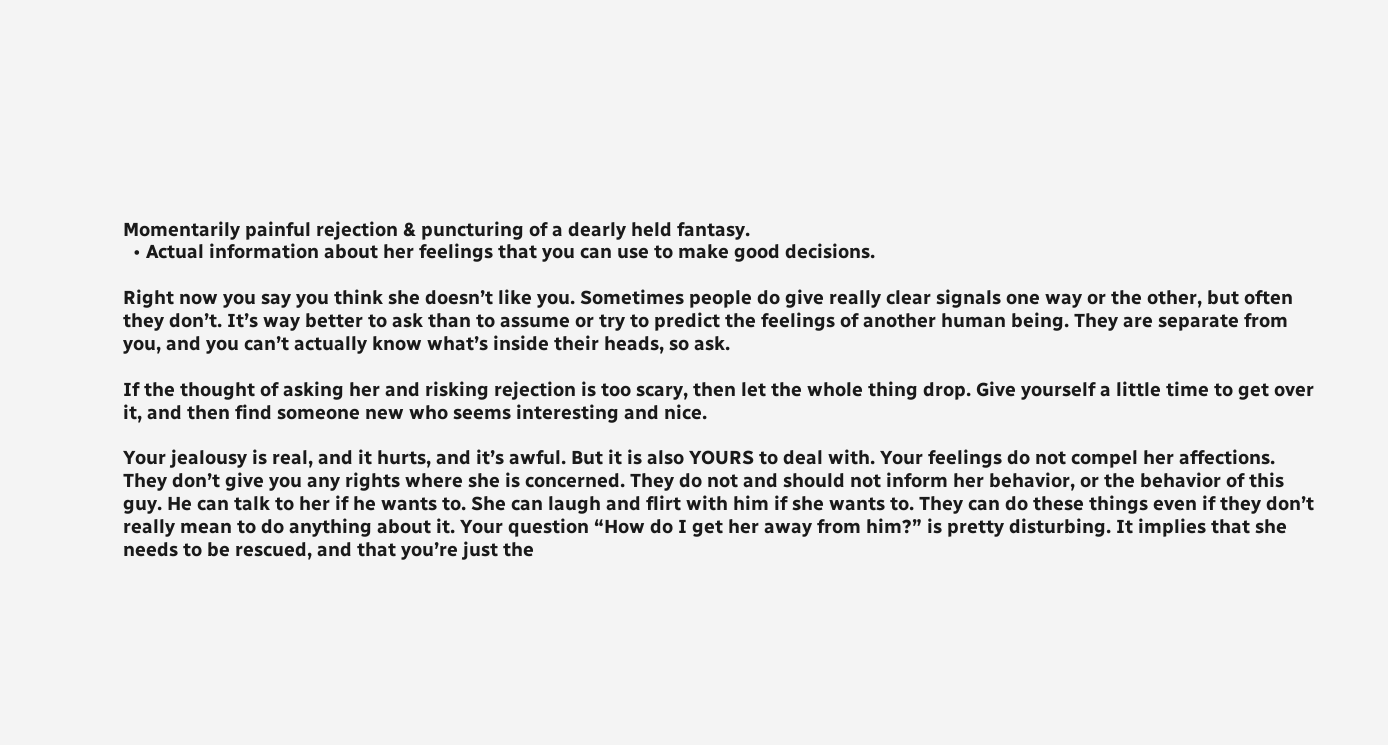Momentarily painful rejection & puncturing of a dearly held fantasy.
  • Actual information about her feelings that you can use to make good decisions.

Right now you say you think she doesn’t like you. Sometimes people do give really clear signals one way or the other, but often they don’t. It’s way better to ask than to assume or try to predict the feelings of another human being. They are separate from you, and you can’t actually know what’s inside their heads, so ask.

If the thought of asking her and risking rejection is too scary, then let the whole thing drop. Give yourself a little time to get over it, and then find someone new who seems interesting and nice.

Your jealousy is real, and it hurts, and it’s awful. But it is also YOURS to deal with. Your feelings do not compel her affections. They don’t give you any rights where she is concerned. They do not and should not inform her behavior, or the behavior of this guy. He can talk to her if he wants to. She can laugh and flirt with him if she wants to. They can do these things even if they don’t really mean to do anything about it. Your question “How do I get her away from him?” is pretty disturbing. It implies that she needs to be rescued, and that you’re just the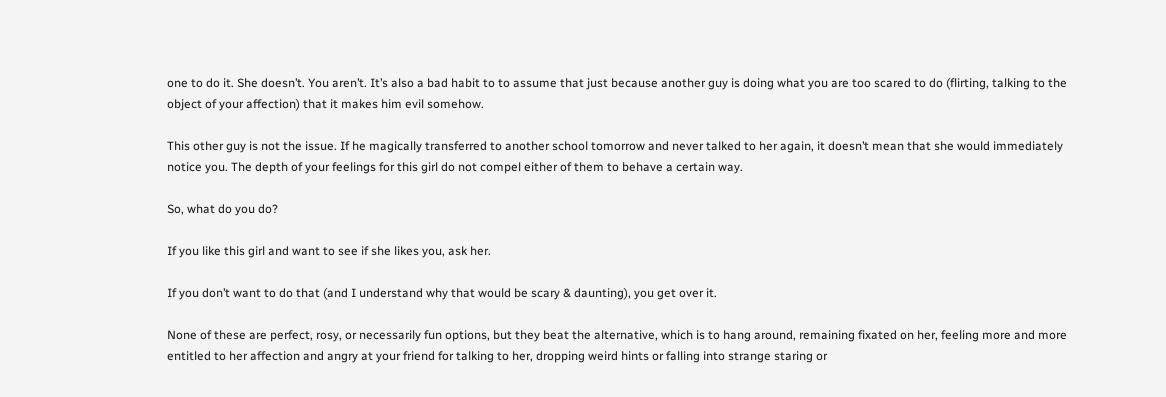one to do it. She doesn’t. You aren’t. It’s also a bad habit to to assume that just because another guy is doing what you are too scared to do (flirting, talking to the object of your affection) that it makes him evil somehow.

This other guy is not the issue. If he magically transferred to another school tomorrow and never talked to her again, it doesn’t mean that she would immediately notice you. The depth of your feelings for this girl do not compel either of them to behave a certain way.

So, what do you do?

If you like this girl and want to see if she likes you, ask her.

If you don’t want to do that (and I understand why that would be scary & daunting), you get over it.

None of these are perfect, rosy, or necessarily fun options, but they beat the alternative, which is to hang around, remaining fixated on her, feeling more and more entitled to her affection and angry at your friend for talking to her, dropping weird hints or falling into strange staring or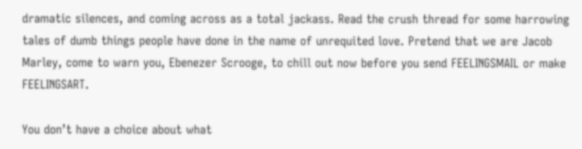dramatic silences, and coming across as a total jackass. Read the crush thread for some harrowing tales of dumb things people have done in the name of unrequited love. Pretend that we are Jacob Marley, come to warn you, Ebenezer Scrooge, to chill out now before you send FEELINGSMAIL or make FEELINGSART.

You don’t have a choice about what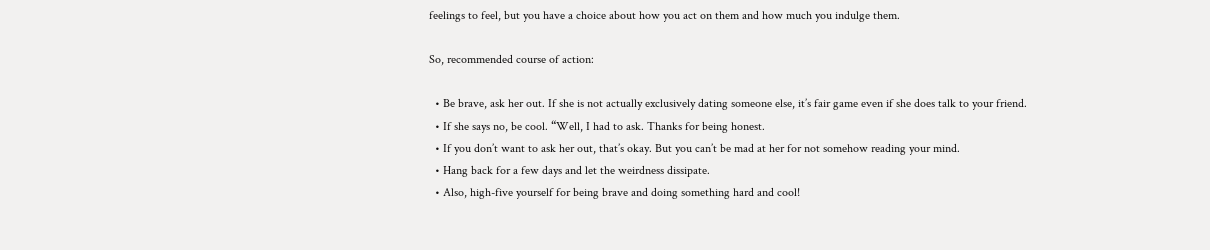feelings to feel, but you have a choice about how you act on them and how much you indulge them.

So, recommended course of action:

  • Be brave, ask her out. If she is not actually exclusively dating someone else, it’s fair game even if she does talk to your friend.
  • If she says no, be cool. “Well, I had to ask. Thanks for being honest.
  • If you don’t want to ask her out, that’s okay. But you can’t be mad at her for not somehow reading your mind.
  • Hang back for a few days and let the weirdness dissipate.
  • Also, high-five yourself for being brave and doing something hard and cool!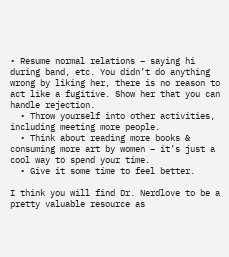• Resume normal relations – saying hi during band, etc. You didn’t do anything wrong by liking her, there is no reason to act like a fugitive. Show her that you can handle rejection.
  • Throw yourself into other activities, including meeting more people.
  • Think about reading more books & consuming more art by women – it’s just a cool way to spend your time.
  • Give it some time to feel better.

I think you will find Dr. Nerdlove to be a pretty valuable resource as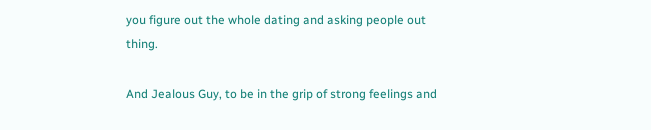you figure out the whole dating and asking people out thing.

And Jealous Guy, to be in the grip of strong feelings and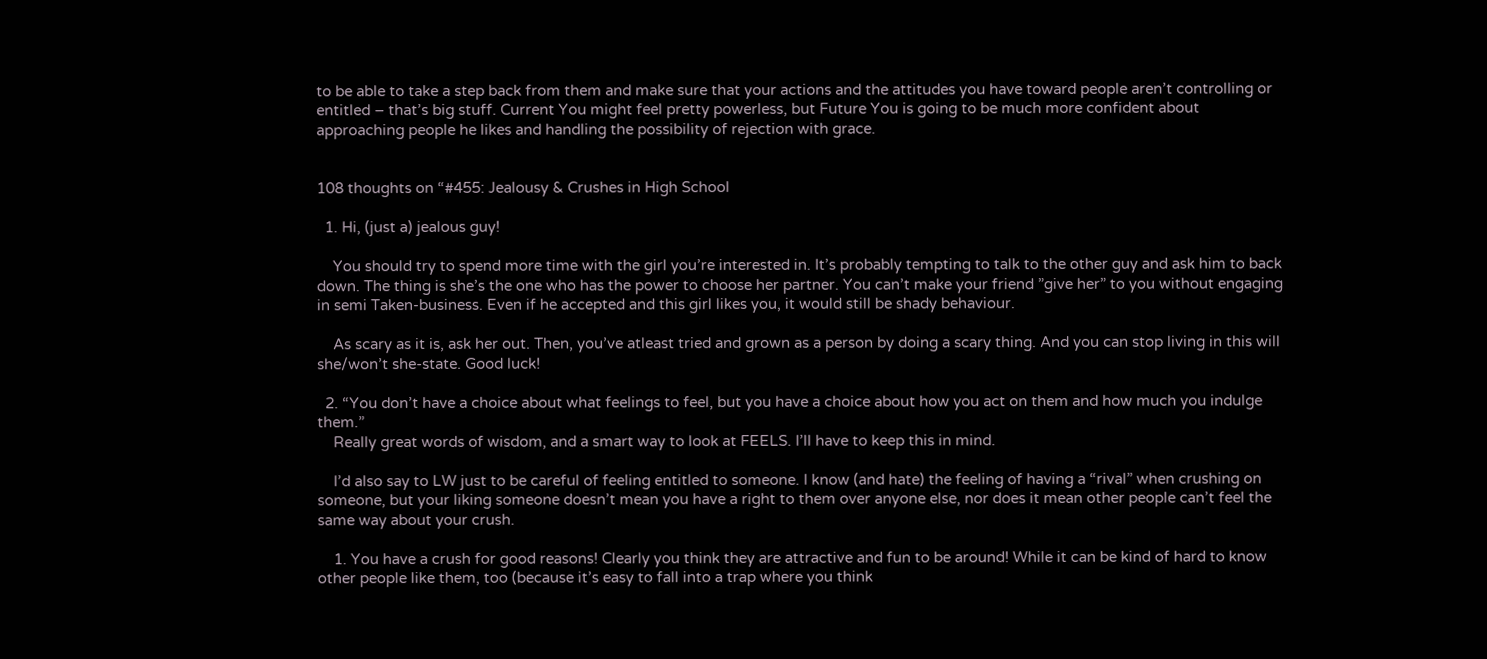to be able to take a step back from them and make sure that your actions and the attitudes you have toward people aren’t controlling or entitled – that’s big stuff. Current You might feel pretty powerless, but Future You is going to be much more confident about approaching people he likes and handling the possibility of rejection with grace.


108 thoughts on “#455: Jealousy & Crushes in High School

  1. Hi, (just a) jealous guy!

    You should try to spend more time with the girl you’re interested in. It’s probably tempting to talk to the other guy and ask him to back down. The thing is she’s the one who has the power to choose her partner. You can’t make your friend ”give her” to you without engaging in semi Taken-business. Even if he accepted and this girl likes you, it would still be shady behaviour.

    As scary as it is, ask her out. Then, you’ve atleast tried and grown as a person by doing a scary thing. And you can stop living in this will she/won’t she-state. Good luck!

  2. “You don’t have a choice about what feelings to feel, but you have a choice about how you act on them and how much you indulge them.”
    Really great words of wisdom, and a smart way to look at FEELS. I’ll have to keep this in mind.

    I’d also say to LW just to be careful of feeling entitled to someone. I know (and hate) the feeling of having a “rival” when crushing on someone, but your liking someone doesn’t mean you have a right to them over anyone else, nor does it mean other people can’t feel the same way about your crush.

    1. You have a crush for good reasons! Clearly you think they are attractive and fun to be around! While it can be kind of hard to know other people like them, too (because it’s easy to fall into a trap where you think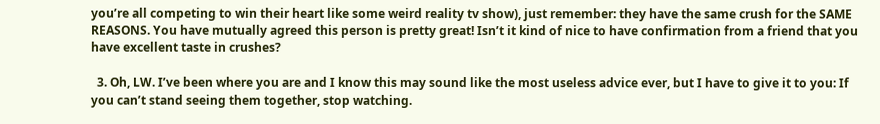you’re all competing to win their heart like some weird reality tv show), just remember: they have the same crush for the SAME REASONS. You have mutually agreed this person is pretty great! Isn’t it kind of nice to have confirmation from a friend that you have excellent taste in crushes?

  3. Oh, LW. I’ve been where you are and I know this may sound like the most useless advice ever, but I have to give it to you: If you can’t stand seeing them together, stop watching.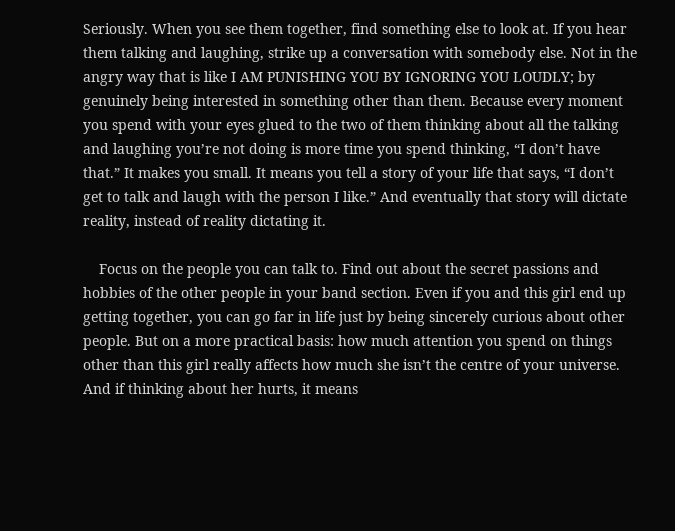Seriously. When you see them together, find something else to look at. If you hear them talking and laughing, strike up a conversation with somebody else. Not in the angry way that is like I AM PUNISHING YOU BY IGNORING YOU LOUDLY; by genuinely being interested in something other than them. Because every moment you spend with your eyes glued to the two of them thinking about all the talking and laughing you’re not doing is more time you spend thinking, “I don’t have that.” It makes you small. It means you tell a story of your life that says, “I don’t get to talk and laugh with the person I like.” And eventually that story will dictate reality, instead of reality dictating it.

    Focus on the people you can talk to. Find out about the secret passions and hobbies of the other people in your band section. Even if you and this girl end up getting together, you can go far in life just by being sincerely curious about other people. But on a more practical basis: how much attention you spend on things other than this girl really affects how much she isn’t the centre of your universe. And if thinking about her hurts, it means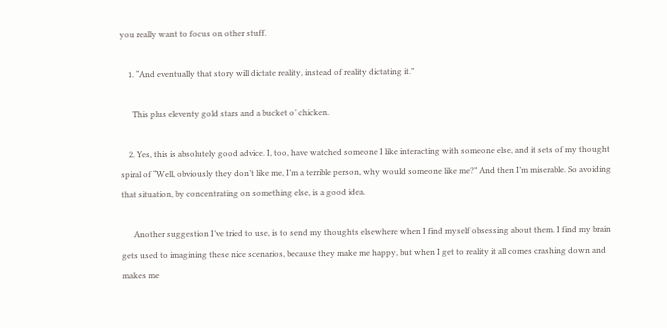you really want to focus on other stuff.

    1. “And eventually that story will dictate reality, instead of reality dictating it.”

      This plus eleventy gold stars and a bucket o’ chicken.

    2. Yes, this is absolutely good advice. I, too, have watched someone I like interacting with someone else, and it sets of my thought spiral of “Well, obviously they don’t like me, I’m a terrible person, why would someone like me?” And then I’m miserable. So avoiding that situation, by concentrating on something else, is a good idea.

      Another suggestion I’ve tried to use, is to send my thoughts elsewhere when I find myself obsessing about them. I find my brain gets used to imagining these nice scenarios, because they make me happy, but when I get to reality it all comes crashing down and makes me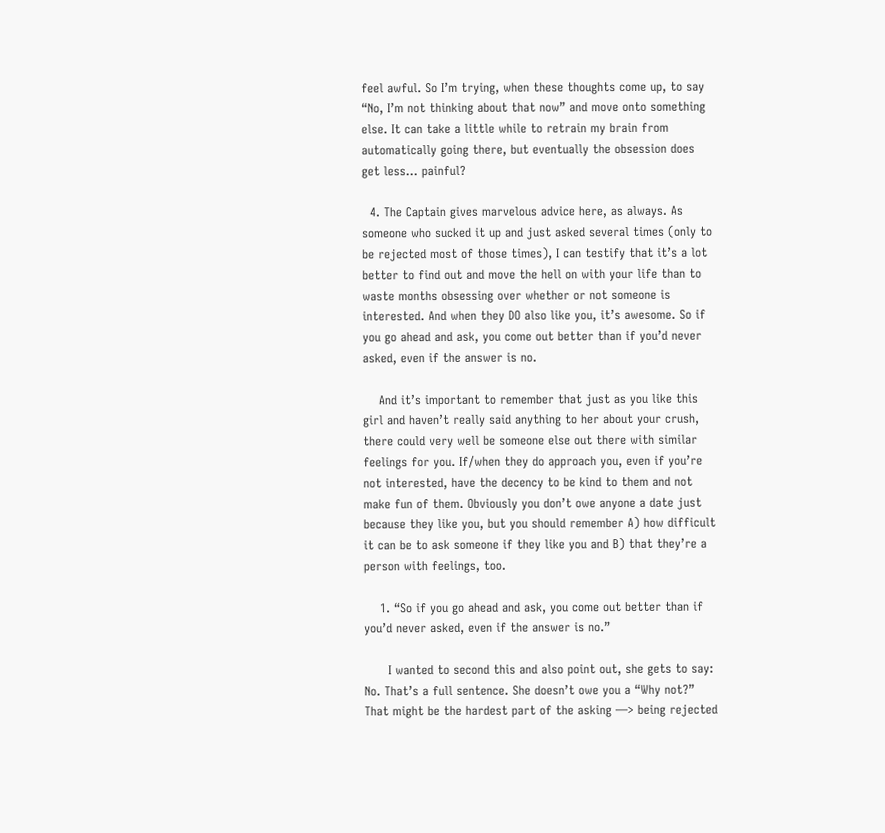feel awful. So I’m trying, when these thoughts come up, to say “No, I’m not thinking about that now” and move onto something else. It can take a little while to retrain my brain from automatically going there, but eventually the obsession does get less… painful?

  4. The Captain gives marvelous advice here, as always. As someone who sucked it up and just asked several times (only to be rejected most of those times), I can testify that it’s a lot better to find out and move the hell on with your life than to waste months obsessing over whether or not someone is interested. And when they DO also like you, it’s awesome. So if you go ahead and ask, you come out better than if you’d never asked, even if the answer is no.

    And it’s important to remember that just as you like this girl and haven’t really said anything to her about your crush, there could very well be someone else out there with similar feelings for you. If/when they do approach you, even if you’re not interested, have the decency to be kind to them and not make fun of them. Obviously you don’t owe anyone a date just because they like you, but you should remember A) how difficult it can be to ask someone if they like you and B) that they’re a person with feelings, too.

    1. “So if you go ahead and ask, you come out better than if you’d never asked, even if the answer is no.”

      I wanted to second this and also point out, she gets to say: No. That’s a full sentence. She doesn’t owe you a “Why not?” That might be the hardest part of the asking —> being rejected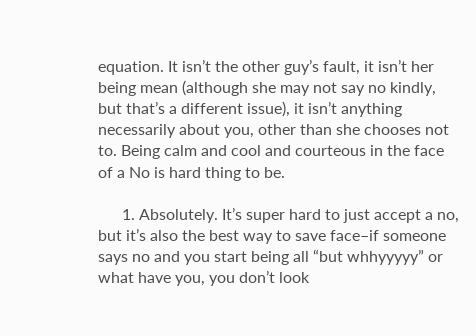equation. It isn’t the other guy’s fault, it isn’t her being mean (although she may not say no kindly, but that’s a different issue), it isn’t anything necessarily about you, other than she chooses not to. Being calm and cool and courteous in the face of a No is hard thing to be.

      1. Absolutely. It’s super hard to just accept a no, but it’s also the best way to save face–if someone says no and you start being all “but whhyyyyy” or what have you, you don’t look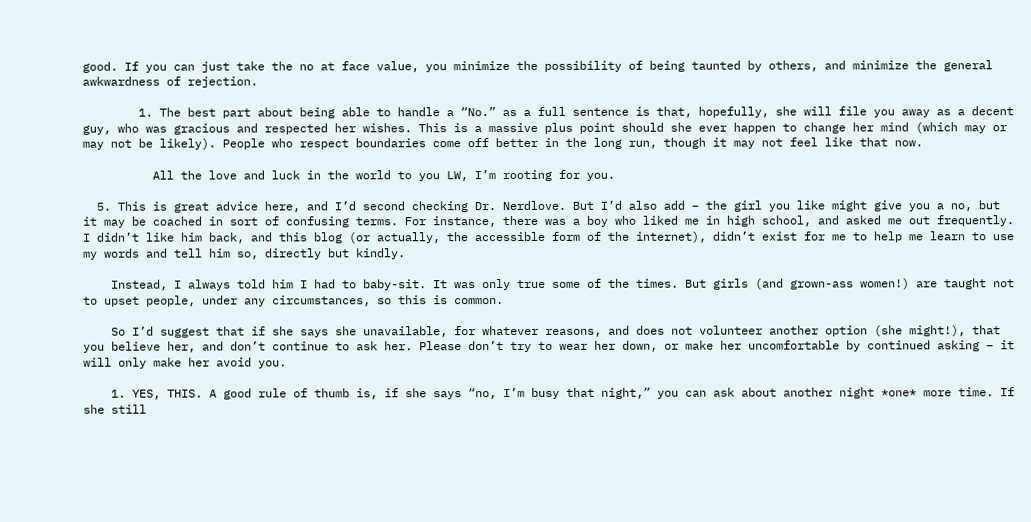good. If you can just take the no at face value, you minimize the possibility of being taunted by others, and minimize the general awkwardness of rejection.

        1. The best part about being able to handle a “No.” as a full sentence is that, hopefully, she will file you away as a decent guy, who was gracious and respected her wishes. This is a massive plus point should she ever happen to change her mind (which may or may not be likely). People who respect boundaries come off better in the long run, though it may not feel like that now.

          All the love and luck in the world to you LW, I’m rooting for you.

  5. This is great advice here, and I’d second checking Dr. Nerdlove. But I’d also add – the girl you like might give you a no, but it may be coached in sort of confusing terms. For instance, there was a boy who liked me in high school, and asked me out frequently. I didn’t like him back, and this blog (or actually, the accessible form of the internet), didn’t exist for me to help me learn to use my words and tell him so, directly but kindly.

    Instead, I always told him I had to baby-sit. It was only true some of the times. But girls (and grown-ass women!) are taught not to upset people, under any circumstances, so this is common.

    So I’d suggest that if she says she unavailable, for whatever reasons, and does not volunteer another option (she might!), that you believe her, and don’t continue to ask her. Please don’t try to wear her down, or make her uncomfortable by continued asking – it will only make her avoid you.

    1. YES, THIS. A good rule of thumb is, if she says “no, I’m busy that night,” you can ask about another night *one* more time. If she still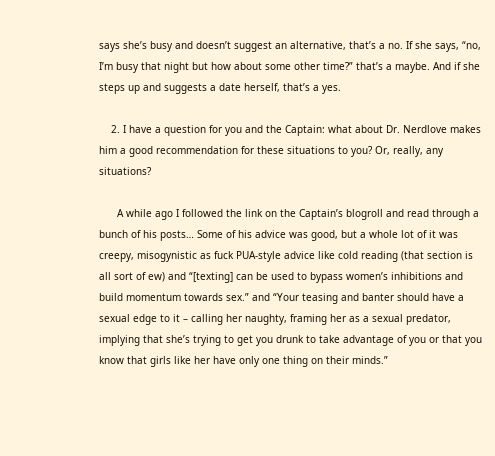says she’s busy and doesn’t suggest an alternative, that’s a no. If she says, “no, I’m busy that night but how about some other time?” that’s a maybe. And if she steps up and suggests a date herself, that’s a yes.

    2. I have a question for you and the Captain: what about Dr. Nerdlove makes him a good recommendation for these situations to you? Or, really, any situations?

      A while ago I followed the link on the Captain’s blogroll and read through a bunch of his posts… Some of his advice was good, but a whole lot of it was creepy, misogynistic as fuck PUA-style advice like cold reading (that section is all sort of ew) and “[texting] can be used to bypass women’s inhibitions and build momentum towards sex.” and “Your teasing and banter should have a sexual edge to it – calling her naughty, framing her as a sexual predator, implying that she’s trying to get you drunk to take advantage of you or that you know that girls like her have only one thing on their minds.”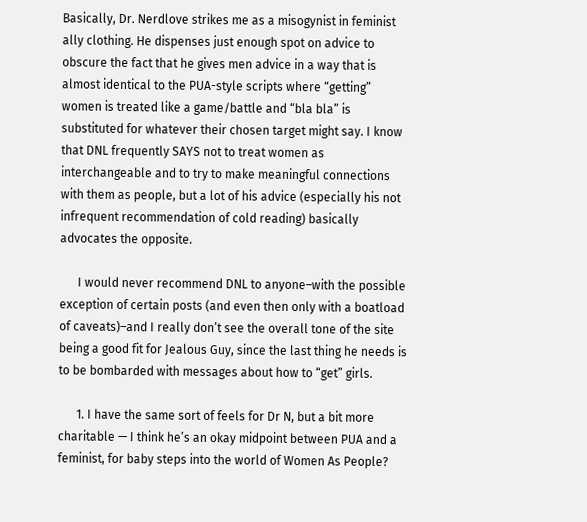Basically, Dr. Nerdlove strikes me as a misogynist in feminist ally clothing. He dispenses just enough spot on advice to obscure the fact that he gives men advice in a way that is almost identical to the PUA-style scripts where “getting” women is treated like a game/battle and “bla bla” is substituted for whatever their chosen target might say. I know that DNL frequently SAYS not to treat women as interchangeable and to try to make meaningful connections with them as people, but a lot of his advice (especially his not infrequent recommendation of cold reading) basically advocates the opposite.

      I would never recommend DNL to anyone–with the possible exception of certain posts (and even then only with a boatload of caveats)–and I really don’t see the overall tone of the site being a good fit for Jealous Guy, since the last thing he needs is to be bombarded with messages about how to “get” girls.

      1. I have the same sort of feels for Dr N, but a bit more charitable — I think he’s an okay midpoint between PUA and a feminist, for baby steps into the world of Women As People?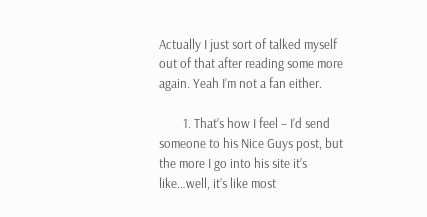Actually I just sort of talked myself out of that after reading some more again. Yeah I’m not a fan either.

        1. That’s how I feel – I’d send someone to his Nice Guys post, but the more I go into his site it’s like…well, it’s like most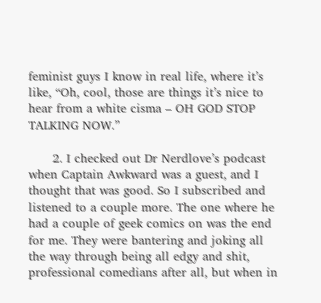feminist guys I know in real life, where it’s like, “Oh, cool, those are things it’s nice to hear from a white cisma – OH GOD STOP TALKING NOW.”

      2. I checked out Dr Nerdlove’s podcast when Captain Awkward was a guest, and I thought that was good. So I subscribed and listened to a couple more. The one where he had a couple of geek comics on was the end for me. They were bantering and joking all the way through being all edgy and shit, professional comedians after all, but when in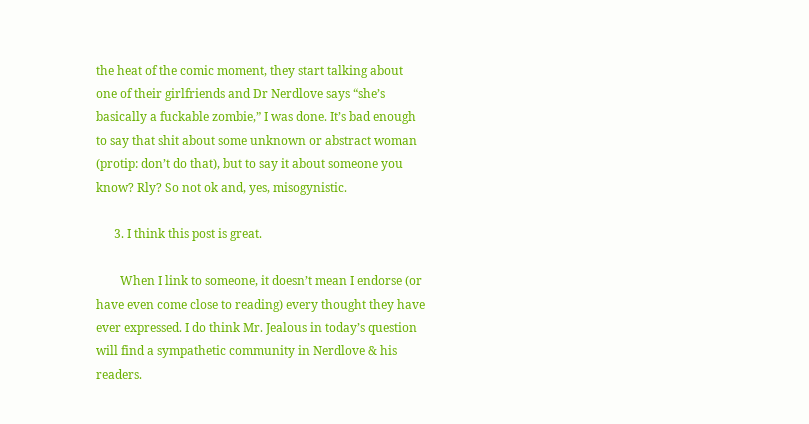the heat of the comic moment, they start talking about one of their girlfriends and Dr Nerdlove says “she’s basically a fuckable zombie,” I was done. It’s bad enough to say that shit about some unknown or abstract woman (protip: don’t do that), but to say it about someone you know? Rly? So not ok and, yes, misogynistic.

      3. I think this post is great.

        When I link to someone, it doesn’t mean I endorse (or have even come close to reading) every thought they have ever expressed. I do think Mr. Jealous in today’s question will find a sympathetic community in Nerdlove & his readers.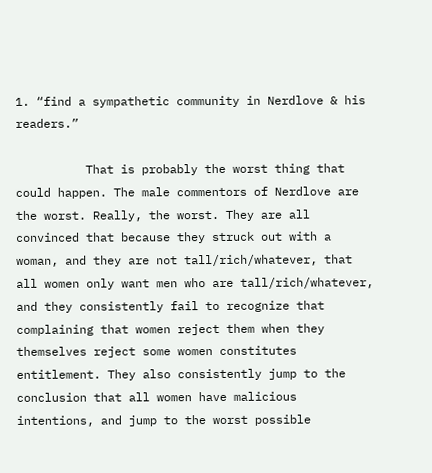1. “find a sympathetic community in Nerdlove & his readers.”

          That is probably the worst thing that could happen. The male commentors of Nerdlove are the worst. Really, the worst. They are all convinced that because they struck out with a woman, and they are not tall/rich/whatever, that all women only want men who are tall/rich/whatever, and they consistently fail to recognize that complaining that women reject them when they themselves reject some women constitutes entitlement. They also consistently jump to the conclusion that all women have malicious intentions, and jump to the worst possible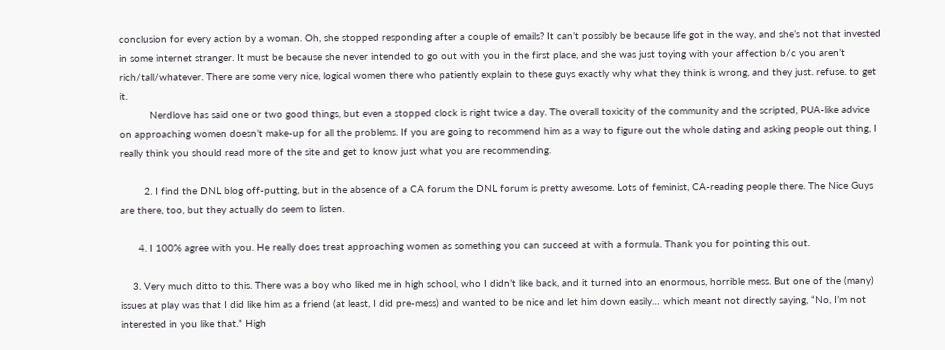conclusion for every action by a woman. Oh, she stopped responding after a couple of emails? It can’t possibly be because life got in the way, and she’s not that invested in some internet stranger. It must be because she never intended to go out with you in the first place, and she was just toying with your affection b/c you aren’t rich/tall/whatever. There are some very nice, logical women there who patiently explain to these guys exactly why what they think is wrong, and they just. refuse. to get it.
          Nerdlove has said one or two good things, but even a stopped clock is right twice a day. The overall toxicity of the community and the scripted, PUA-like advice on approaching women doesn’t make-up for all the problems. If you are going to recommend him as a way to figure out the whole dating and asking people out thing, I really think you should read more of the site and get to know just what you are recommending.

        2. I find the DNL blog off-putting, but in the absence of a CA forum the DNL forum is pretty awesome. Lots of feminist, CA-reading people there. The Nice Guys are there, too, but they actually do seem to listen.

      4. I 100% agree with you. He really does treat approaching women as something you can succeed at with a formula. Thank you for pointing this out.

    3. Very much ditto to this. There was a boy who liked me in high school, who I didn’t like back, and it turned into an enormous, horrible mess. But one of the (many) issues at play was that I did like him as a friend (at least, I did pre-mess) and wanted to be nice and let him down easily… which meant not directly saying, “No, I’m not interested in you like that.” High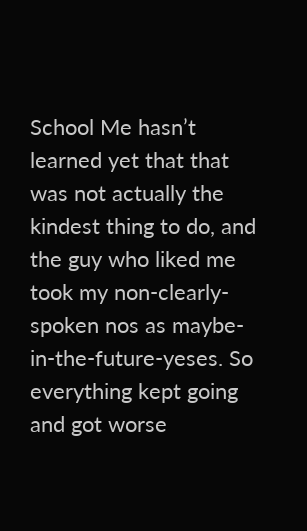School Me hasn’t learned yet that that was not actually the kindest thing to do, and the guy who liked me took my non-clearly-spoken nos as maybe-in-the-future-yeses. So everything kept going and got worse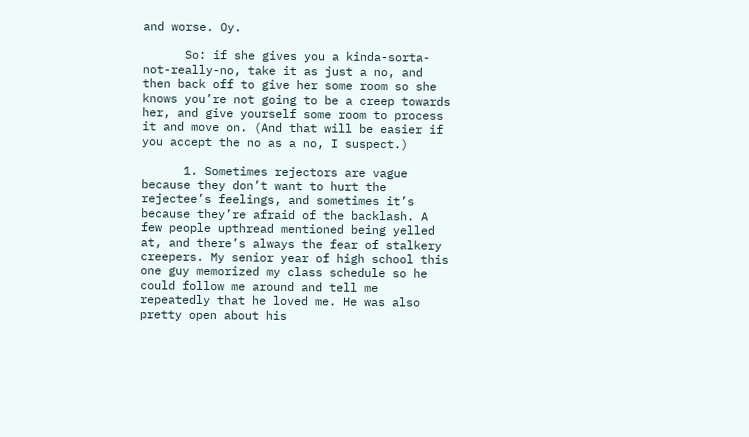and worse. Oy.

      So: if she gives you a kinda-sorta-not-really-no, take it as just a no, and then back off to give her some room so she knows you’re not going to be a creep towards her, and give yourself some room to process it and move on. (And that will be easier if you accept the no as a no, I suspect.)

      1. Sometimes rejectors are vague because they don’t want to hurt the rejectee’s feelings, and sometimes it’s because they’re afraid of the backlash. A few people upthread mentioned being yelled at, and there’s always the fear of stalkery creepers. My senior year of high school this one guy memorized my class schedule so he could follow me around and tell me repeatedly that he loved me. He was also pretty open about his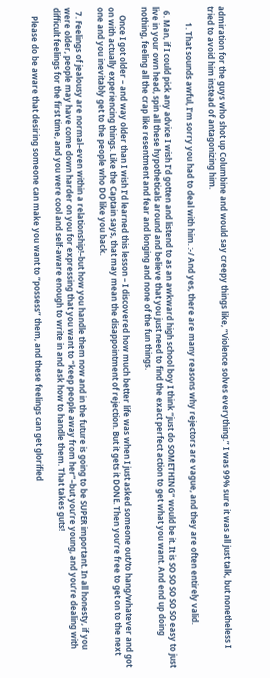admiration for the guys who shot up Columbine and would say creepy things like, “Violence solves everything.” I was 99% sure it was all just talk, but nonetheless I tried to avoid him instead of antagonizing him.

        1. That sounds awful, I’m sorry you had to deal with him. :-/ And yes, there are many reasons why rejectors are vague, and they are often entirely valid.

  6. Man, if I could pick any advice I wish I’d gotten and listend to as an awkward high school boy I think “just do SOMETHING” would be it. It is SO SO SO SO SO easy to just live in your own head, spin all these hypotheticals around and believe that you just need to find the exact perfect action to get what you want. And end up doing nothing, feeling all the crap like resentment and fear and longing and none of the fun things.

    Once I got older – and way older than I wish I’d learned this lesson – I discovered how much better life was when I just asked someone out/to hang/whatever and got on with actually experiencing things. Like the Captain says, that may mean the disappointment of rejection. But it gets it DONE. Then you’re free to get on to the next one and you inevitably get to the people who DO like you back.

  7. Feelings of jealousy are normal–even within a relationship!–but how you handle them now and in the future is going to be SUPER important. In all honesty, if you were older, people may have come down harder on you for expressing that you want to “keep people away from her”–but you’re young, and you’re dealing with difficult feelings for the first time, and you were cool and self-aware enough to write in and ask how to handle them. That takes guts!

    Please do be aware that desiring someone can make you want to “possess” them, and these feelings can get glorified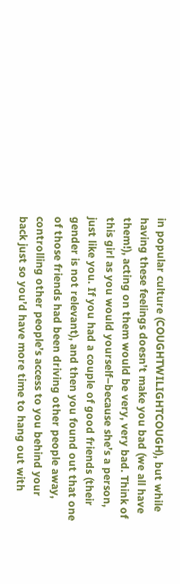in popular culture (COUGHTWILIGHTCOUGH), but while having these feelings doesn’t make you bad (we all have them!), acting on them would be very, very bad. Think of this girl as you would yourself–because she’s a person, just like you. If you had a couple of good friends (their gender is not relevant), and then you found out that one of those friends had been driving other people away, controlling other people’s access to you behind your back just so you’d have more time to hang out with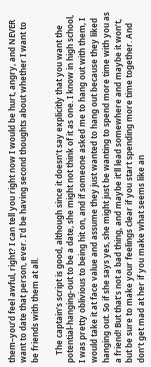them–you’d feel awful, right? I can tell you right now I would be hurt, angry, and NEVER want to date that person, ever. I’d be having second thoughts about whether I want to be friends with them at all.

    The captain’s script is good, although since it doesn’t say explicitly that you want the potential-hanging-out to be a date, she might not think of it as one. I know in high school, I was pretty oblivious to being hit on, and if someone asked me to hang out with them, I would take it at face value and assume they just wanted to hang out because they liked hanging out. So if she says yes, she might just be wanting to spend more time with you as a friend! But that’s not a bad thing, and maybe it’ll lead somewhere and maybe it won’t, but be sure to make your feelings clear if you start spending more time together. And don’t get mad at her if you make what seems like an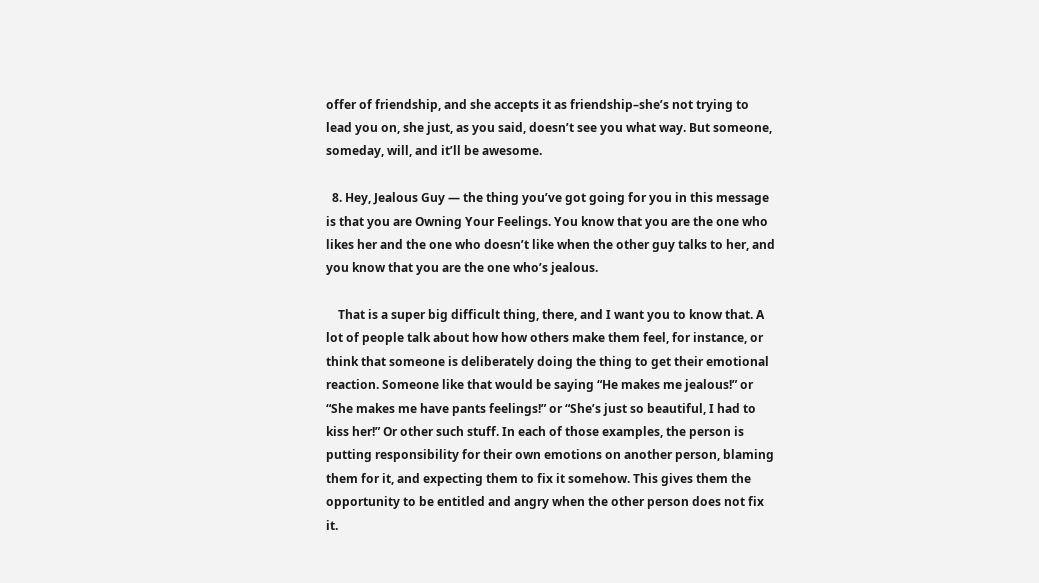offer of friendship, and she accepts it as friendship–she’s not trying to lead you on, she just, as you said, doesn’t see you what way. But someone, someday, will, and it’ll be awesome.

  8. Hey, Jealous Guy — the thing you’ve got going for you in this message is that you are Owning Your Feelings. You know that you are the one who likes her and the one who doesn’t like when the other guy talks to her, and you know that you are the one who’s jealous.

    That is a super big difficult thing, there, and I want you to know that. A lot of people talk about how how others make them feel, for instance, or think that someone is deliberately doing the thing to get their emotional reaction. Someone like that would be saying “He makes me jealous!” or “She makes me have pants feelings!” or “She’s just so beautiful, I had to kiss her!” Or other such stuff. In each of those examples, the person is putting responsibility for their own emotions on another person, blaming them for it, and expecting them to fix it somehow. This gives them the opportunity to be entitled and angry when the other person does not fix it.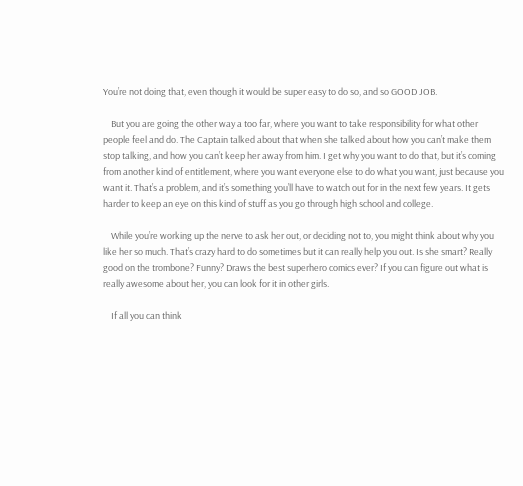You’re not doing that, even though it would be super easy to do so, and so GOOD JOB.

    But you are going the other way a too far, where you want to take responsibility for what other people feel and do. The Captain talked about that when she talked about how you can’t make them stop talking, and how you can’t keep her away from him. I get why you want to do that, but it’s coming from another kind of entitlement, where you want everyone else to do what you want, just because you want it. That’s a problem, and it’s something you’ll have to watch out for in the next few years. It gets harder to keep an eye on this kind of stuff as you go through high school and college.

    While you’re working up the nerve to ask her out, or deciding not to, you might think about why you like her so much. That’s crazy hard to do sometimes but it can really help you out. Is she smart? Really good on the trombone? Funny? Draws the best superhero comics ever? If you can figure out what is really awesome about her, you can look for it in other girls.

    If all you can think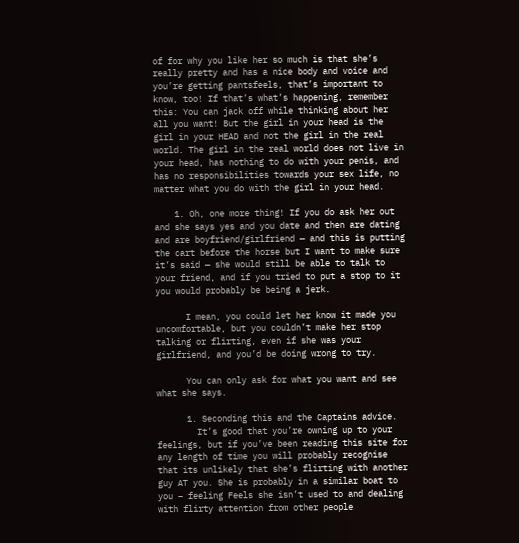of for why you like her so much is that she’s really pretty and has a nice body and voice and you’re getting pantsfeels, that’s important to know, too! If that’s what’s happening, remember this: You can jack off while thinking about her all you want! But the girl in your head is the girl in your HEAD and not the girl in the real world. The girl in the real world does not live in your head, has nothing to do with your penis, and has no responsibilities towards your sex life, no matter what you do with the girl in your head.

    1. Oh, one more thing! If you do ask her out and she says yes and you date and then are dating and are boyfriend/girlfriend — and this is putting the cart before the horse but I want to make sure it’s said — she would still be able to talk to your friend, and if you tried to put a stop to it you would probably be being a jerk.

      I mean, you could let her know it made you uncomfortable, but you couldn’t make her stop talking or flirting, even if she was your girlfriend, and you’d be doing wrong to try.

      You can only ask for what you want and see what she says.

      1. Seconding this and the Captains advice.
        It’s good that you’re owning up to your feelings, but if you’ve been reading this site for any length of time you will probably recognise that its unlikely that she’s flirting with another guy AT you. She is probably in a similar boat to you – feeling Feels she isn’t used to and dealing with flirty attention from other people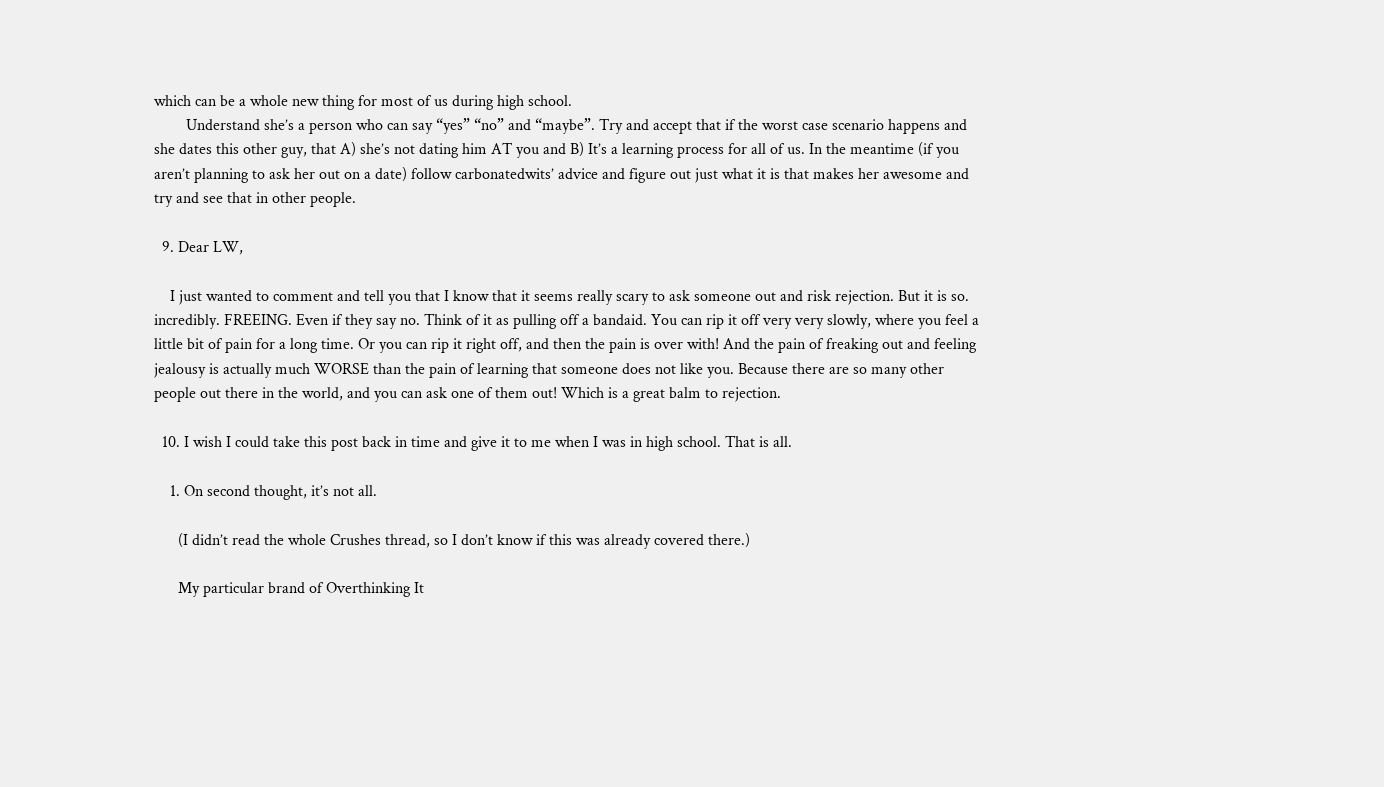which can be a whole new thing for most of us during high school.
        Understand she’s a person who can say “yes” “no” and “maybe”. Try and accept that if the worst case scenario happens and she dates this other guy, that A) she’s not dating him AT you and B) It’s a learning process for all of us. In the meantime (if you aren’t planning to ask her out on a date) follow carbonatedwits’ advice and figure out just what it is that makes her awesome and try and see that in other people.

  9. Dear LW,

    I just wanted to comment and tell you that I know that it seems really scary to ask someone out and risk rejection. But it is so. incredibly. FREEING. Even if they say no. Think of it as pulling off a bandaid. You can rip it off very very slowly, where you feel a little bit of pain for a long time. Or you can rip it right off, and then the pain is over with! And the pain of freaking out and feeling jealousy is actually much WORSE than the pain of learning that someone does not like you. Because there are so many other people out there in the world, and you can ask one of them out! Which is a great balm to rejection.

  10. I wish I could take this post back in time and give it to me when I was in high school. That is all.

    1. On second thought, it’s not all.

      (I didn’t read the whole Crushes thread, so I don’t know if this was already covered there.)

      My particular brand of Overthinking It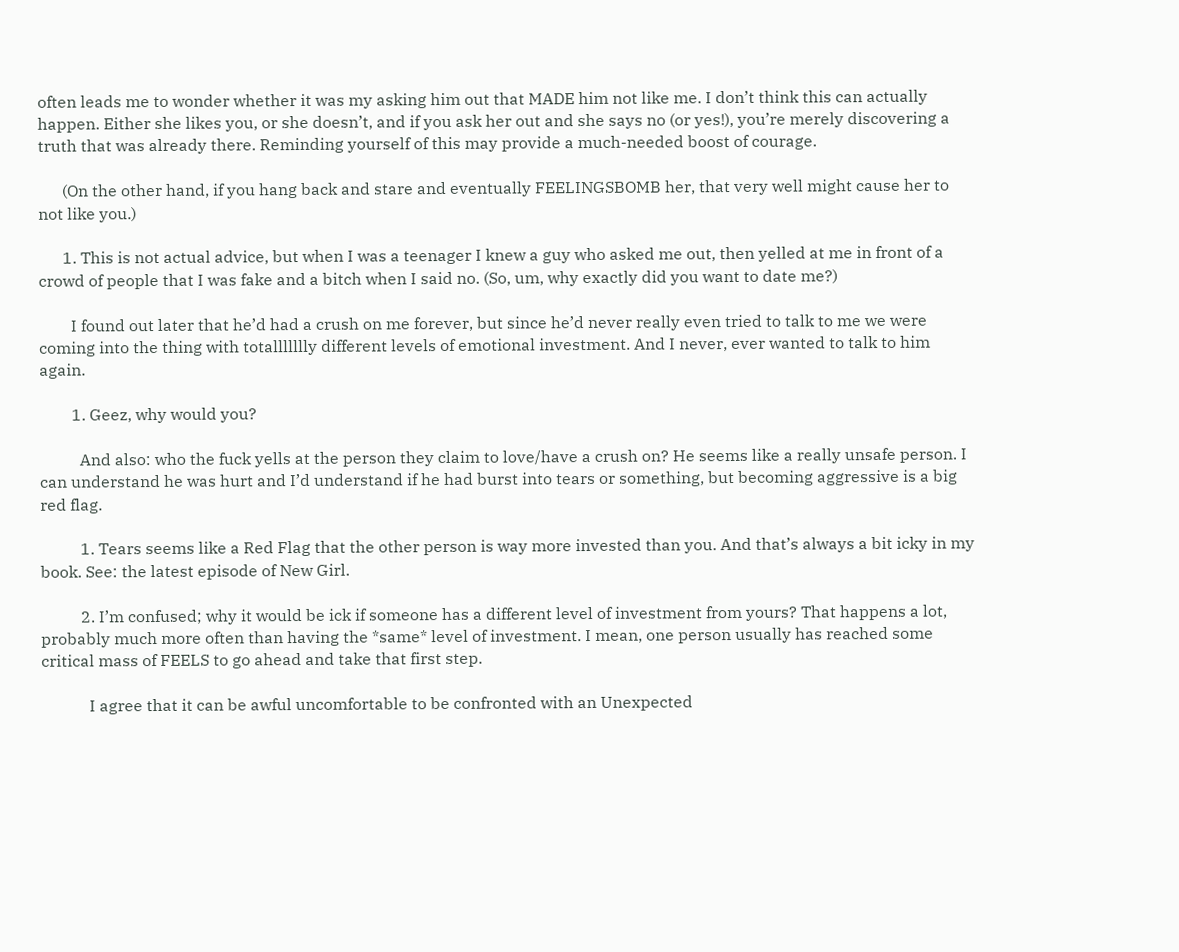often leads me to wonder whether it was my asking him out that MADE him not like me. I don’t think this can actually happen. Either she likes you, or she doesn’t, and if you ask her out and she says no (or yes!), you’re merely discovering a truth that was already there. Reminding yourself of this may provide a much-needed boost of courage.

      (On the other hand, if you hang back and stare and eventually FEELINGSBOMB her, that very well might cause her to not like you.)

      1. This is not actual advice, but when I was a teenager I knew a guy who asked me out, then yelled at me in front of a crowd of people that I was fake and a bitch when I said no. (So, um, why exactly did you want to date me?)

        I found out later that he’d had a crush on me forever, but since he’d never really even tried to talk to me we were coming into the thing with totallllllly different levels of emotional investment. And I never, ever wanted to talk to him again.

        1. Geez, why would you?

          And also: who the fuck yells at the person they claim to love/have a crush on? He seems like a really unsafe person. I can understand he was hurt and I’d understand if he had burst into tears or something, but becoming aggressive is a big red flag.

          1. Tears seems like a Red Flag that the other person is way more invested than you. And that’s always a bit icky in my book. See: the latest episode of New Girl.

          2. I’m confused; why it would be ick if someone has a different level of investment from yours? That happens a lot, probably much more often than having the *same* level of investment. I mean, one person usually has reached some critical mass of FEELS to go ahead and take that first step.

            I agree that it can be awful uncomfortable to be confronted with an Unexpected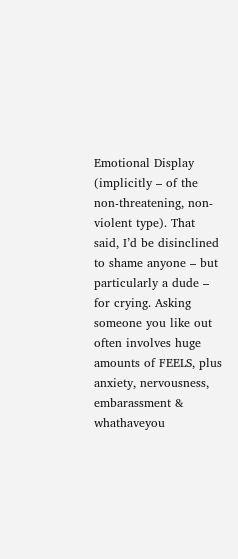Emotional Display (implicitly – of the non-threatening, non-violent type). That said, I’d be disinclined to shame anyone – but particularly a dude – for crying. Asking someone you like out often involves huge amounts of FEELS, plus anxiety, nervousness, embarassment & whathaveyou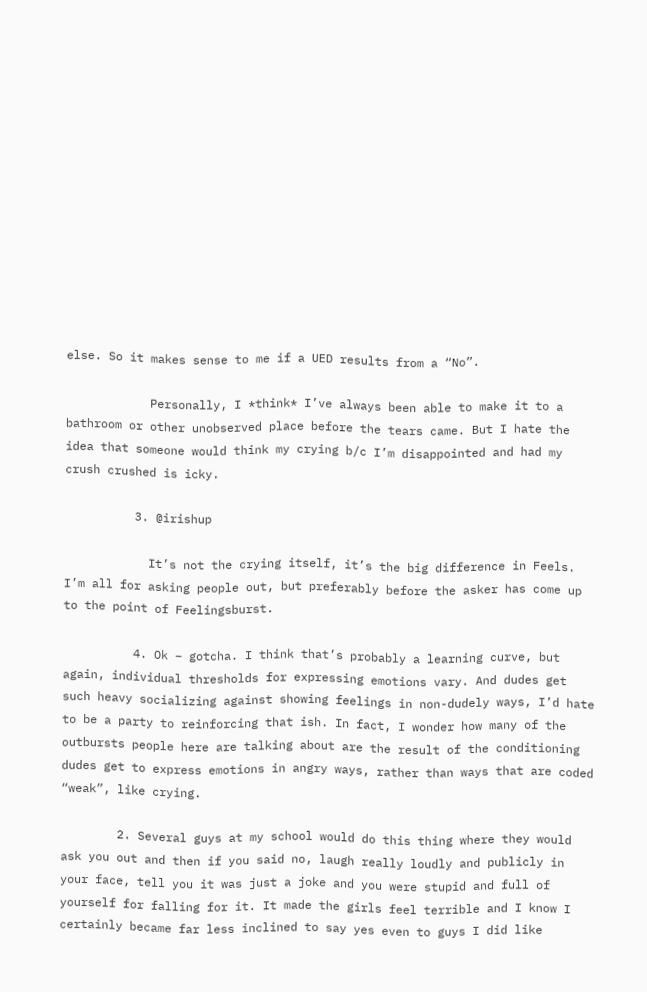else. So it makes sense to me if a UED results from a “No”.

            Personally, I *think* I’ve always been able to make it to a bathroom or other unobserved place before the tears came. But I hate the idea that someone would think my crying b/c I’m disappointed and had my crush crushed is icky.

          3. @irishup

            It’s not the crying itself, it’s the big difference in Feels. I’m all for asking people out, but preferably before the asker has come up to the point of Feelingsburst.

          4. Ok – gotcha. I think that’s probably a learning curve, but again, individual thresholds for expressing emotions vary. And dudes get such heavy socializing against showing feelings in non-dudely ways, I’d hate to be a party to reinforcing that ish. In fact, I wonder how many of the outbursts people here are talking about are the result of the conditioning dudes get to express emotions in angry ways, rather than ways that are coded “weak”, like crying.

        2. Several guys at my school would do this thing where they would ask you out and then if you said no, laugh really loudly and publicly in your face, tell you it was just a joke and you were stupid and full of yourself for falling for it. It made the girls feel terrible and I know I certainly became far less inclined to say yes even to guys I did like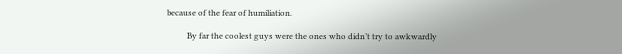because of the fear of humiliation.

          By far the coolest guys were the ones who didn’t try to awkwardly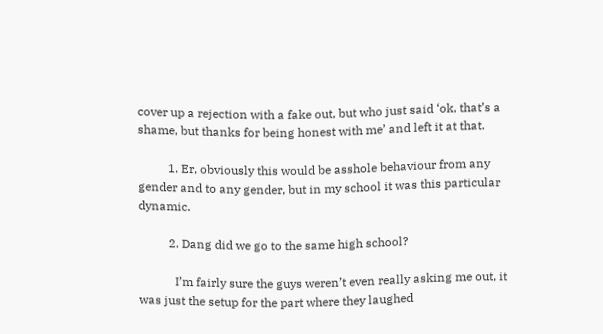cover up a rejection with a fake out, but who just said ‘ok, that’s a shame, but thanks for being honest with me’ and left it at that.

          1. Er, obviously this would be asshole behaviour from any gender and to any gender, but in my school it was this particular dynamic.

          2. Dang did we go to the same high school?

            I’m fairly sure the guys weren’t even really asking me out, it was just the setup for the part where they laughed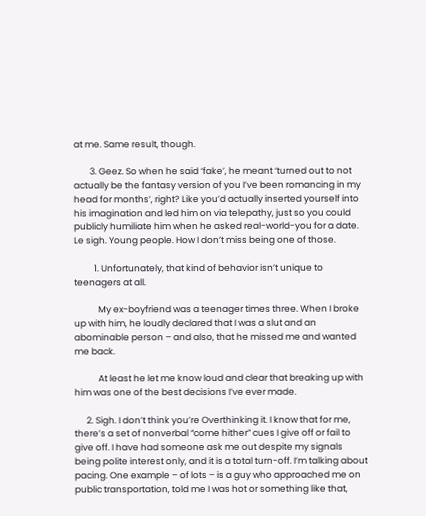at me. Same result, though.

        3. Geez. So when he said ‘fake’, he meant ‘turned out to not actually be the fantasy version of you I’ve been romancing in my head for months’, right? Like you’d actually inserted yourself into his imagination and led him on via telepathy, just so you could publicly humiliate him when he asked real-world-you for a date. Le sigh. Young people. How I don’t miss being one of those.

          1. Unfortunately, that kind of behavior isn’t unique to teenagers at all.

            My ex-boyfriend was a teenager times three. When I broke up with him, he loudly declared that I was a slut and an abominable person – and also, that he missed me and wanted me back.

            At least he let me know loud and clear that breaking up with him was one of the best decisions I’ve ever made.

      2. Sigh. I don’t think you’re Overthinking it. I know that for me, there’s a set of nonverbal “come hither” cues I give off or fail to give off. I have had someone ask me out despite my signals being polite interest only, and it is a total turn-off. I’m talking about pacing. One example – of lots – is a guy who approached me on public transportation, told me I was hot or something like that,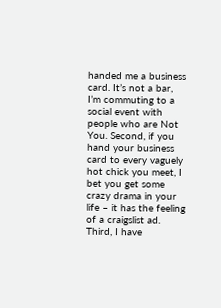handed me a business card. It’s not a bar, I’m commuting to a social event with people who are Not You. Second, if you hand your business card to every vaguely hot chick you meet, I bet you get some crazy drama in your life – it has the feeling of a craigslist ad. Third, I have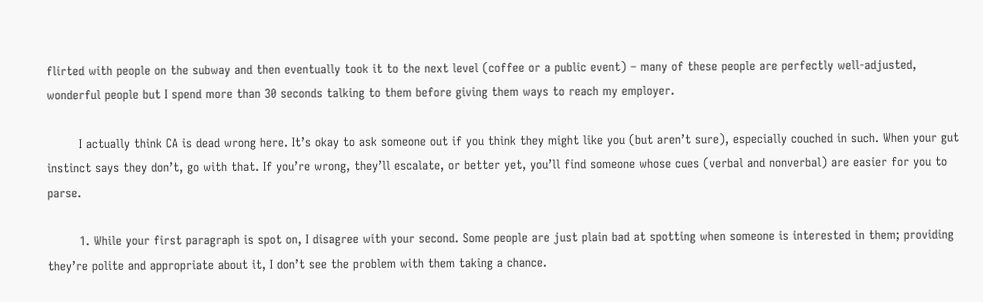flirted with people on the subway and then eventually took it to the next level (coffee or a public event) – many of these people are perfectly well-adjusted, wonderful people but I spend more than 30 seconds talking to them before giving them ways to reach my employer.

        I actually think CA is dead wrong here. It’s okay to ask someone out if you think they might like you (but aren’t sure), especially couched in such. When your gut instinct says they don’t, go with that. If you’re wrong, they’ll escalate, or better yet, you’ll find someone whose cues (verbal and nonverbal) are easier for you to parse.

        1. While your first paragraph is spot on, I disagree with your second. Some people are just plain bad at spotting when someone is interested in them; providing they’re polite and appropriate about it, I don’t see the problem with them taking a chance.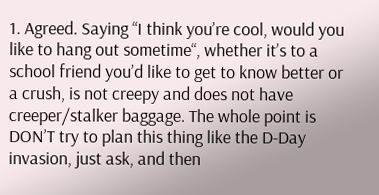1. Agreed. Saying “I think you’re cool, would you like to hang out sometime“, whether it’s to a school friend you’d like to get to know better or a crush, is not creepy and does not have creeper/stalker baggage. The whole point is DON’T try to plan this thing like the D-Day invasion, just ask, and then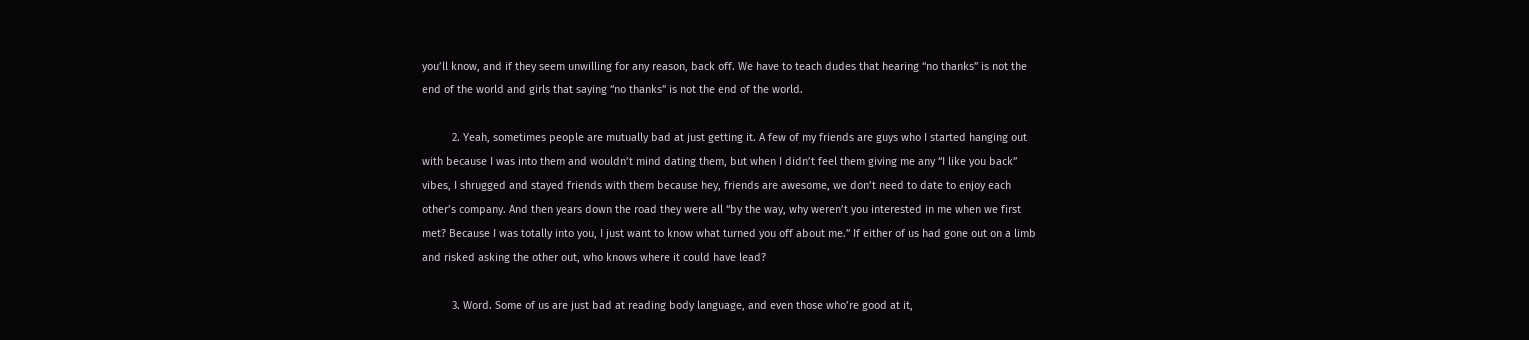you’ll know, and if they seem unwilling for any reason, back off. We have to teach dudes that hearing “no thanks” is not the end of the world and girls that saying “no thanks” is not the end of the world.

          2. Yeah, sometimes people are mutually bad at just getting it. A few of my friends are guys who I started hanging out with because I was into them and wouldn’t mind dating them, but when I didn’t feel them giving me any “I like you back” vibes, I shrugged and stayed friends with them because hey, friends are awesome, we don’t need to date to enjoy each other’s company. And then years down the road they were all “by the way, why weren’t you interested in me when we first met? Because I was totally into you, I just want to know what turned you off about me.” If either of us had gone out on a limb and risked asking the other out, who knows where it could have lead?

          3. Word. Some of us are just bad at reading body language, and even those who’re good at it,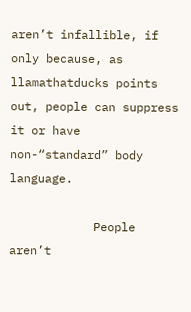aren’t infallible, if only because, as llamathatducks points out, people can suppress it or have non-“standard” body language.

            People aren’t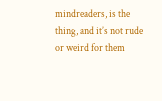mindreaders, is the thing, and it’s not rude or weird for them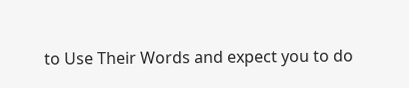to Use Their Words and expect you to do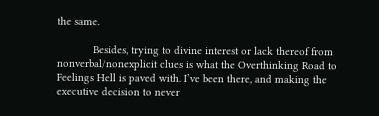the same.

            Besides, trying to divine interest or lack thereof from nonverbal/nonexplicit clues is what the Overthinking Road to Feelings Hell is paved with. I’ve been there, and making the executive decision to never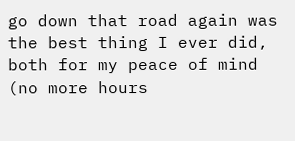go down that road again was the best thing I ever did, both for my peace of mind (no more hours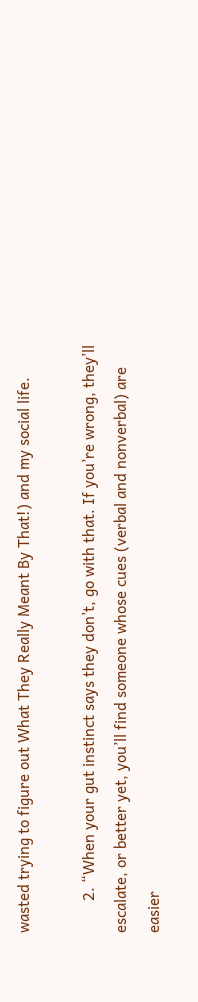wasted trying to figure out What They Really Meant By That!) and my social life.

        2. “When your gut instinct says they don’t, go with that. If you’re wrong, they’ll escalate, or better yet, you’ll find someone whose cues (verbal and nonverbal) are easier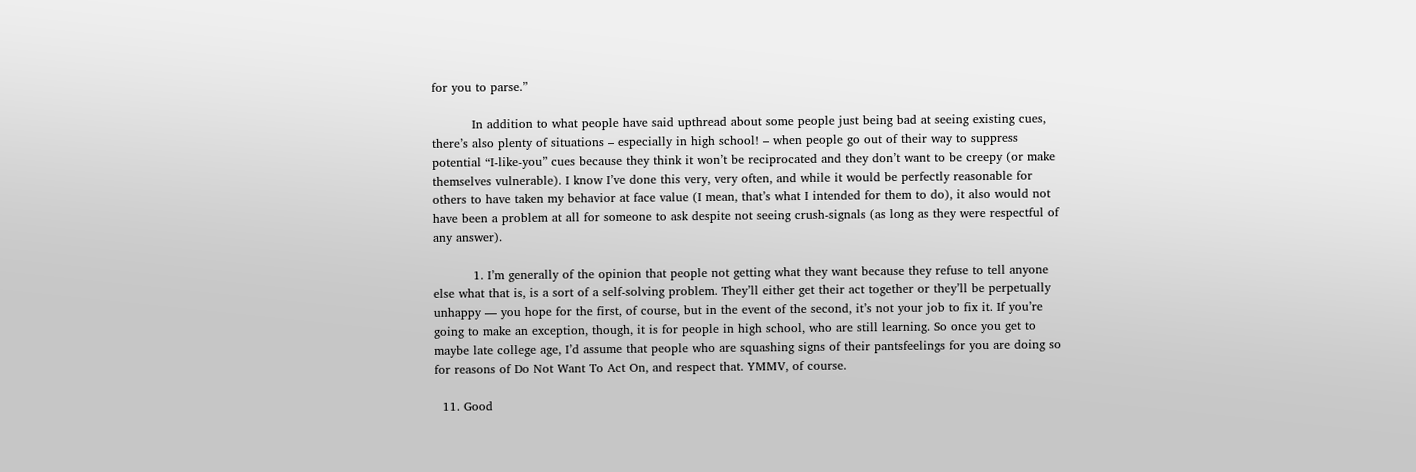for you to parse.”

          In addition to what people have said upthread about some people just being bad at seeing existing cues, there’s also plenty of situations – especially in high school! – when people go out of their way to suppress potential “I-like-you” cues because they think it won’t be reciprocated and they don’t want to be creepy (or make themselves vulnerable). I know I’ve done this very, very often, and while it would be perfectly reasonable for others to have taken my behavior at face value (I mean, that’s what I intended for them to do), it also would not have been a problem at all for someone to ask despite not seeing crush-signals (as long as they were respectful of any answer).

          1. I’m generally of the opinion that people not getting what they want because they refuse to tell anyone else what that is, is a sort of a self-solving problem. They’ll either get their act together or they’ll be perpetually unhappy — you hope for the first, of course, but in the event of the second, it’s not your job to fix it. If you’re going to make an exception, though, it is for people in high school, who are still learning. So once you get to maybe late college age, I’d assume that people who are squashing signs of their pantsfeelings for you are doing so for reasons of Do Not Want To Act On, and respect that. YMMV, of course.

  11. Good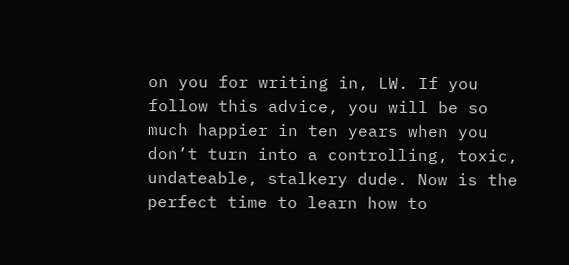on you for writing in, LW. If you follow this advice, you will be so much happier in ten years when you don’t turn into a controlling, toxic, undateable, stalkery dude. Now is the perfect time to learn how to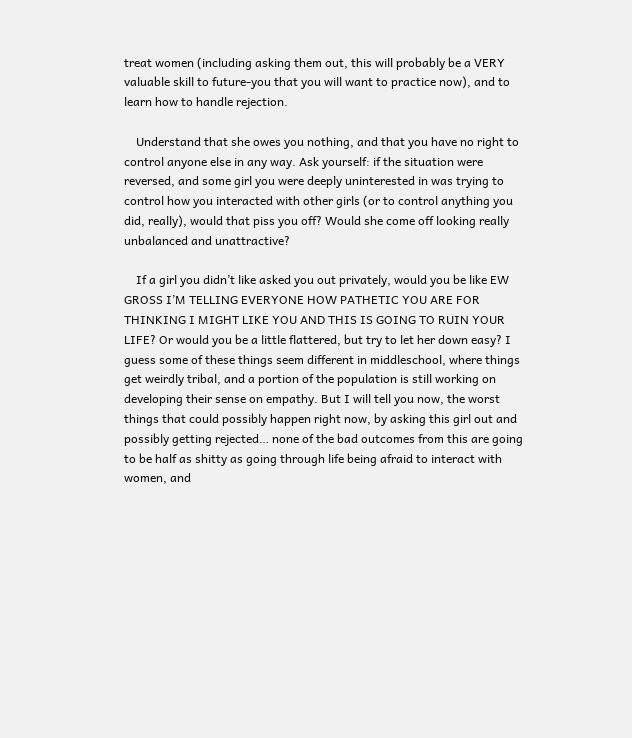treat women (including asking them out, this will probably be a VERY valuable skill to future-you that you will want to practice now), and to learn how to handle rejection.

    Understand that she owes you nothing, and that you have no right to control anyone else in any way. Ask yourself: if the situation were reversed, and some girl you were deeply uninterested in was trying to control how you interacted with other girls (or to control anything you did, really), would that piss you off? Would she come off looking really unbalanced and unattractive?

    If a girl you didn’t like asked you out privately, would you be like EW GROSS I’M TELLING EVERYONE HOW PATHETIC YOU ARE FOR THINKING I MIGHT LIKE YOU AND THIS IS GOING TO RUIN YOUR LIFE? Or would you be a little flattered, but try to let her down easy? I guess some of these things seem different in middleschool, where things get weirdly tribal, and a portion of the population is still working on developing their sense on empathy. But I will tell you now, the worst things that could possibly happen right now, by asking this girl out and possibly getting rejected… none of the bad outcomes from this are going to be half as shitty as going through life being afraid to interact with women, and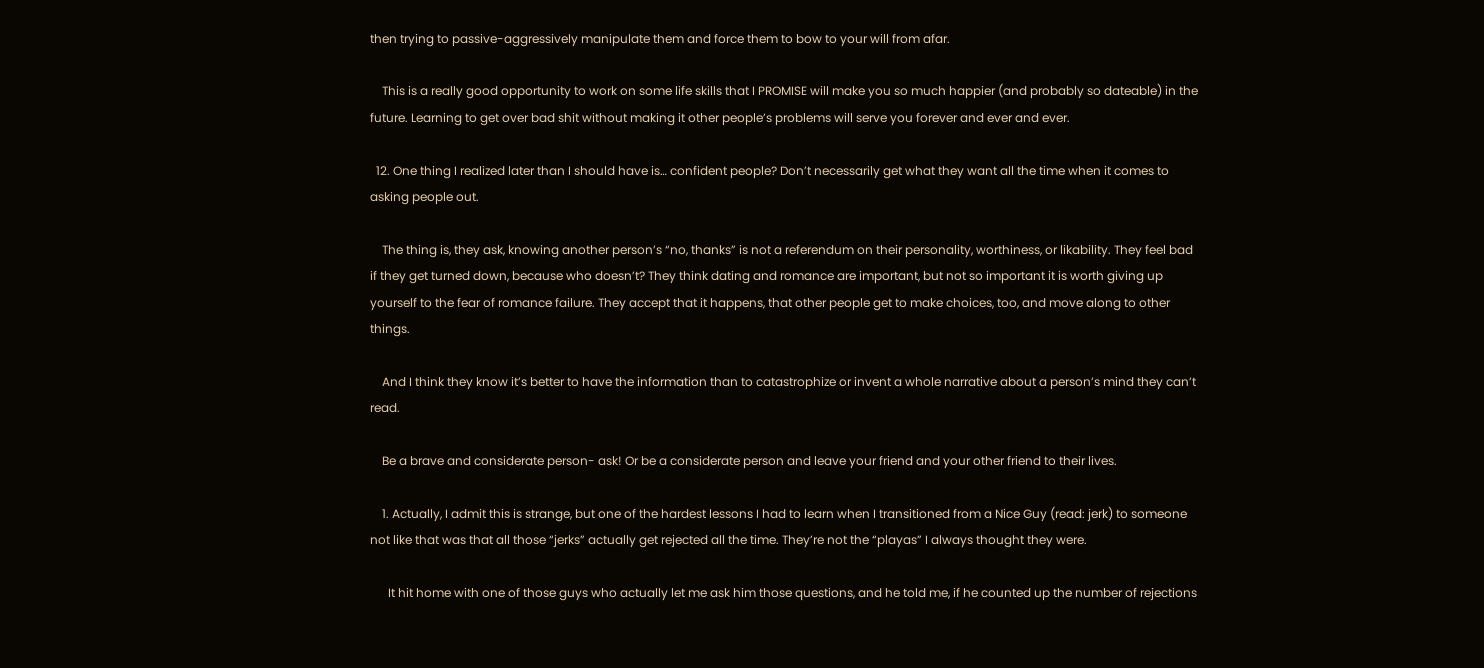then trying to passive-aggressively manipulate them and force them to bow to your will from afar.

    This is a really good opportunity to work on some life skills that I PROMISE will make you so much happier (and probably so dateable) in the future. Learning to get over bad shit without making it other people’s problems will serve you forever and ever and ever.

  12. One thing I realized later than I should have is… confident people? Don’t necessarily get what they want all the time when it comes to asking people out.

    The thing is, they ask, knowing another person’s “no, thanks” is not a referendum on their personality, worthiness, or likability. They feel bad if they get turned down, because who doesn’t? They think dating and romance are important, but not so important it is worth giving up yourself to the fear of romance failure. They accept that it happens, that other people get to make choices, too, and move along to other things.

    And I think they know it’s better to have the information than to catastrophize or invent a whole narrative about a person’s mind they can’t read.

    Be a brave and considerate person- ask! Or be a considerate person and leave your friend and your other friend to their lives.

    1. Actually, I admit this is strange, but one of the hardest lessons I had to learn when I transitioned from a Nice Guy (read: jerk) to someone not like that was that all those “jerks” actually get rejected all the time. They’re not the “playas” I always thought they were.

      It hit home with one of those guys who actually let me ask him those questions, and he told me, if he counted up the number of rejections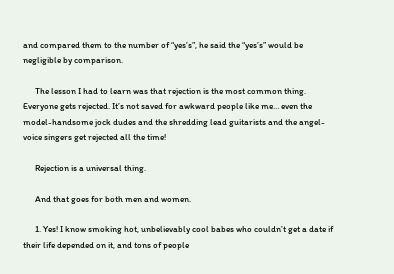and compared them to the number of “yes’s”, he said the “yes’s” would be negligible by comparison.

      The lesson I had to learn was that rejection is the most common thing. Everyone gets rejected. It’s not saved for awkward people like me… even the model-handsome jock dudes and the shredding lead guitarists and the angel-voice singers get rejected all the time!

      Rejection is a universal thing.

      And that goes for both men and women.

      1. Yes! I know smoking hot, unbelievably cool babes who couldn’t get a date if their life depended on it, and tons of people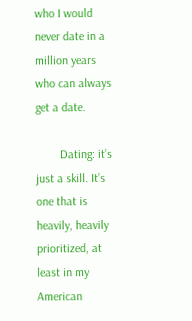who I would never date in a million years who can always get a date.

        Dating: it’s just a skill. It’s one that is heavily, heavily prioritized, at least in my American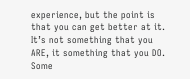experience, but the point is that you can get better at it. It’s not something that you ARE, it something that you DO. Some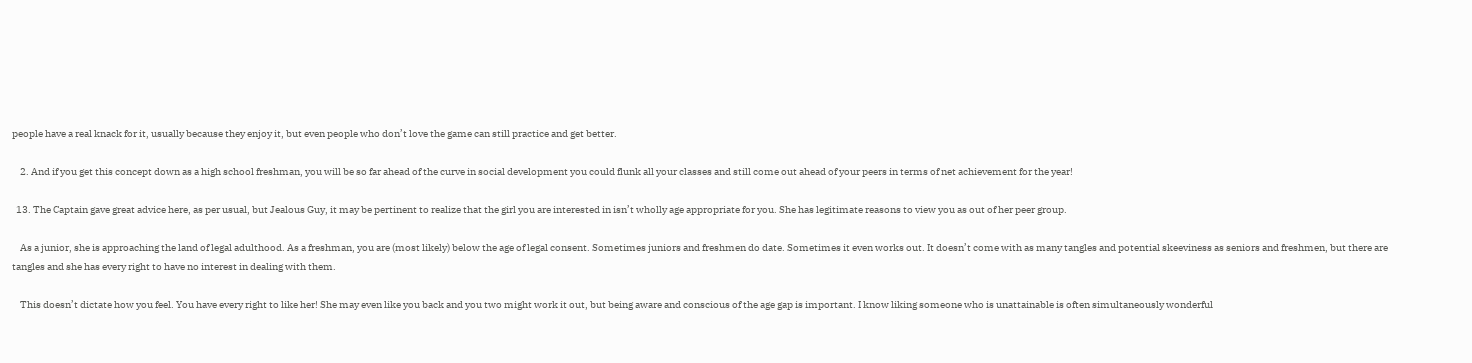people have a real knack for it, usually because they enjoy it, but even people who don’t love the game can still practice and get better.

    2. And if you get this concept down as a high school freshman, you will be so far ahead of the curve in social development you could flunk all your classes and still come out ahead of your peers in terms of net achievement for the year!

  13. The Captain gave great advice here, as per usual, but Jealous Guy, it may be pertinent to realize that the girl you are interested in isn’t wholly age appropriate for you. She has legitimate reasons to view you as out of her peer group.

    As a junior, she is approaching the land of legal adulthood. As a freshman, you are (most likely) below the age of legal consent. Sometimes juniors and freshmen do date. Sometimes it even works out. It doesn’t come with as many tangles and potential skeeviness as seniors and freshmen, but there are tangles and she has every right to have no interest in dealing with them.

    This doesn’t dictate how you feel. You have every right to like her! She may even like you back and you two might work it out, but being aware and conscious of the age gap is important. I know liking someone who is unattainable is often simultaneously wonderful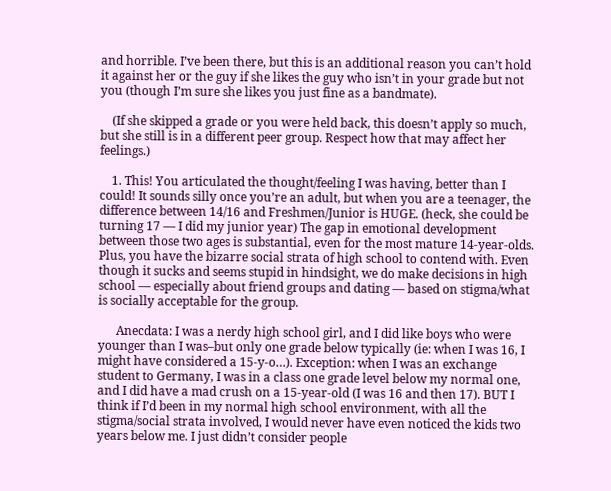and horrible. I’ve been there, but this is an additional reason you can’t hold it against her or the guy if she likes the guy who isn’t in your grade but not you (though I’m sure she likes you just fine as a bandmate).

    (If she skipped a grade or you were held back, this doesn’t apply so much, but she still is in a different peer group. Respect how that may affect her feelings.)

    1. This! You articulated the thought/feeling I was having, better than I could! It sounds silly once you’re an adult, but when you are a teenager, the difference between 14/16 and Freshmen/Junior is HUGE. (heck, she could be turning 17 — I did my junior year) The gap in emotional development between those two ages is substantial, even for the most mature 14-year-olds. Plus, you have the bizarre social strata of high school to contend with. Even though it sucks and seems stupid in hindsight, we do make decisions in high school — especially about friend groups and dating — based on stigma/what is socially acceptable for the group.

      Anecdata: I was a nerdy high school girl, and I did like boys who were younger than I was–but only one grade below typically (ie: when I was 16, I might have considered a 15-y-o…). Exception: when I was an exchange student to Germany, I was in a class one grade level below my normal one, and I did have a mad crush on a 15-year-old (I was 16 and then 17). BUT I think if I’d been in my normal high school environment, with all the stigma/social strata involved, I would never have even noticed the kids two years below me. I just didn’t consider people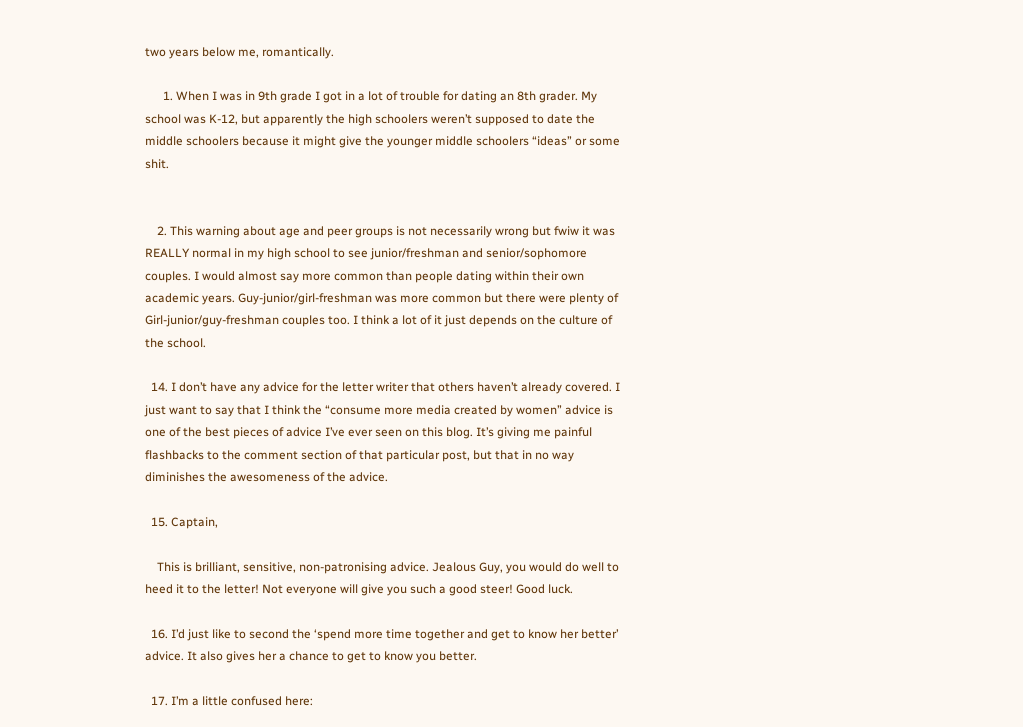two years below me, romantically.

      1. When I was in 9th grade I got in a lot of trouble for dating an 8th grader. My school was K-12, but apparently the high schoolers weren’t supposed to date the middle schoolers because it might give the younger middle schoolers “ideas” or some shit.


    2. This warning about age and peer groups is not necessarily wrong but fwiw it was REALLY normal in my high school to see junior/freshman and senior/sophomore couples. I would almost say more common than people dating within their own academic years. Guy-junior/girl-freshman was more common but there were plenty of Girl-junior/guy-freshman couples too. I think a lot of it just depends on the culture of the school.

  14. I don’t have any advice for the letter writer that others haven’t already covered. I just want to say that I think the “consume more media created by women” advice is one of the best pieces of advice I’ve ever seen on this blog. It’s giving me painful flashbacks to the comment section of that particular post, but that in no way diminishes the awesomeness of the advice.

  15. Captain,

    This is brilliant, sensitive, non-patronising advice. Jealous Guy, you would do well to heed it to the letter! Not everyone will give you such a good steer! Good luck.

  16. I’d just like to second the ‘spend more time together and get to know her better’ advice. It also gives her a chance to get to know you better.

  17. I’m a little confused here: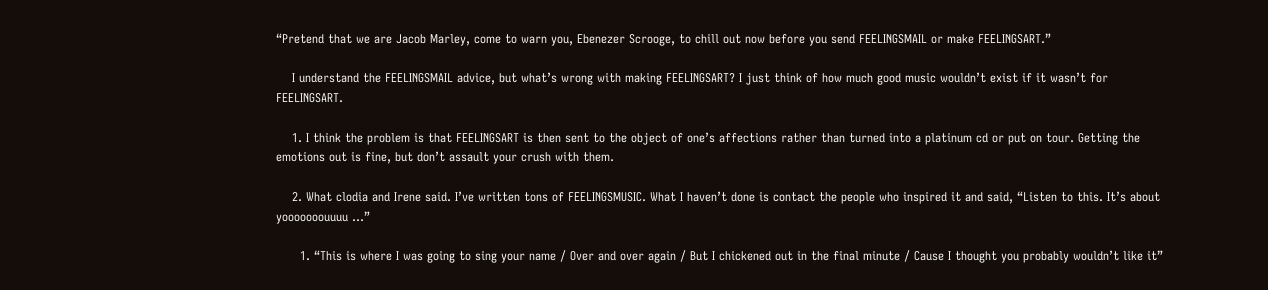“Pretend that we are Jacob Marley, come to warn you, Ebenezer Scrooge, to chill out now before you send FEELINGSMAIL or make FEELINGSART.”

    I understand the FEELINGSMAIL advice, but what’s wrong with making FEELINGSART? I just think of how much good music wouldn’t exist if it wasn’t for FEELINGSART.

    1. I think the problem is that FEELINGSART is then sent to the object of one’s affections rather than turned into a platinum cd or put on tour. Getting the emotions out is fine, but don’t assault your crush with them.

    2. What clodia and Irene said. I’ve written tons of FEELINGSMUSIC. What I haven’t done is contact the people who inspired it and said, “Listen to this. It’s about yooooooouuuu …”

      1. “This is where I was going to sing your name / Over and over again / But I chickened out in the final minute / Cause I thought you probably wouldn’t like it”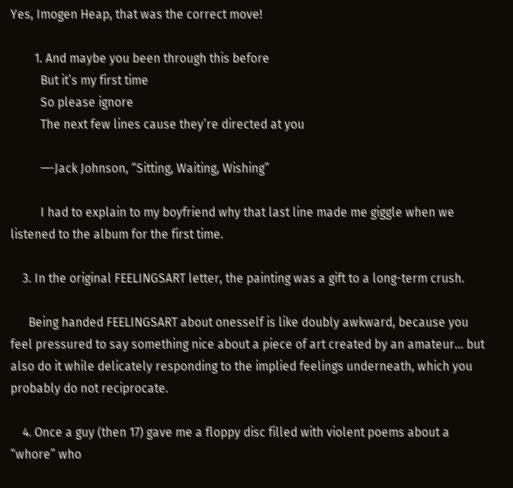Yes, Imogen Heap, that was the correct move!

        1. And maybe you been through this before
          But it’s my first time
          So please ignore
          The next few lines cause they’re directed at you

          —-Jack Johnson, “Sitting, Waiting, Wishing”

          I had to explain to my boyfriend why that last line made me giggle when we listened to the album for the first time.

    3. In the original FEELINGSART letter, the painting was a gift to a long-term crush.

      Being handed FEELINGSART about onesself is like doubly awkward, because you feel pressured to say something nice about a piece of art created by an amateur… but also do it while delicately responding to the implied feelings underneath, which you probably do not reciprocate.

    4. Once a guy (then 17) gave me a floppy disc filled with violent poems about a “whore” who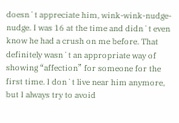doesn´t appreciate him, wink-wink-nudge-nudge. I was 16 at the time and didn´t even know he had a crush on me before. That definitely wasn´t an appropriate way of showing “affection” for someone for the first time. I don´t live near him anymore, but I always try to avoid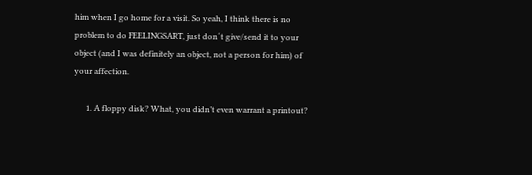him when I go home for a visit. So yeah, I think there is no problem to do FEELINGSART, just don´t give/send it to your object (and I was definitely an object, not a person for him) of your affection.

      1. A floppy disk? What, you didn’t even warrant a printout?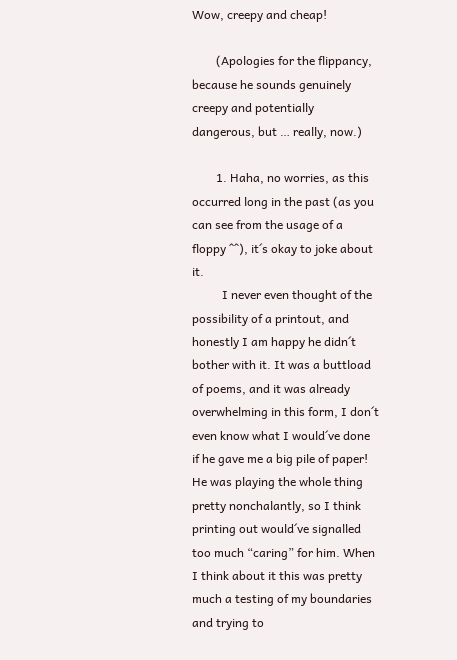Wow, creepy and cheap!

        (Apologies for the flippancy, because he sounds genuinely creepy and potentially dangerous, but … really, now.)

        1. Haha, no worries, as this occurred long in the past (as you can see from the usage of a floppy ^^), it´s okay to joke about it.
          I never even thought of the possibility of a printout, and honestly I am happy he didn´t bother with it. It was a buttload of poems, and it was already overwhelming in this form, I don´t even know what I would´ve done if he gave me a big pile of paper! He was playing the whole thing pretty nonchalantly, so I think printing out would´ve signalled too much “caring” for him. When I think about it this was pretty much a testing of my boundaries and trying to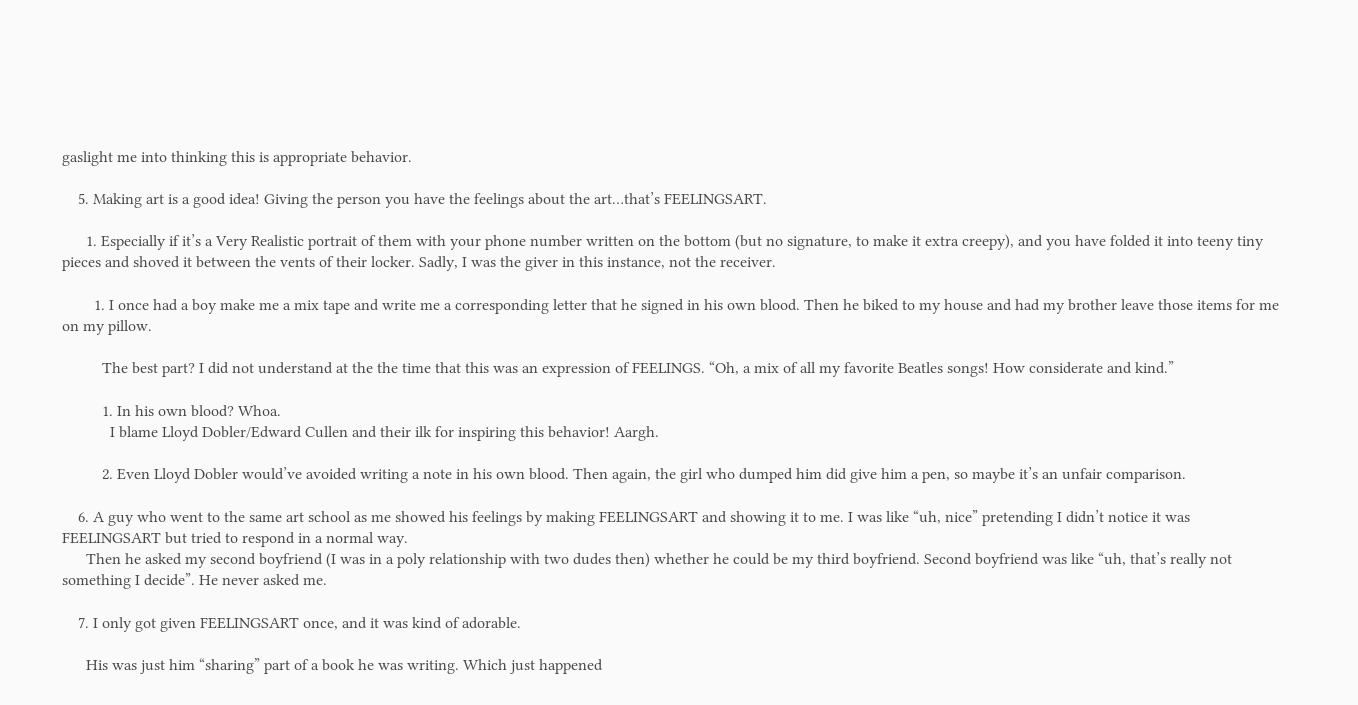gaslight me into thinking this is appropriate behavior.

    5. Making art is a good idea! Giving the person you have the feelings about the art…that’s FEELINGSART.

      1. Especially if it’s a Very Realistic portrait of them with your phone number written on the bottom (but no signature, to make it extra creepy), and you have folded it into teeny tiny pieces and shoved it between the vents of their locker. Sadly, I was the giver in this instance, not the receiver.

        1. I once had a boy make me a mix tape and write me a corresponding letter that he signed in his own blood. Then he biked to my house and had my brother leave those items for me on my pillow.

          The best part? I did not understand at the the time that this was an expression of FEELINGS. “Oh, a mix of all my favorite Beatles songs! How considerate and kind.”

          1. In his own blood? Whoa.
            I blame Lloyd Dobler/Edward Cullen and their ilk for inspiring this behavior! Aargh.

          2. Even Lloyd Dobler would’ve avoided writing a note in his own blood. Then again, the girl who dumped him did give him a pen, so maybe it’s an unfair comparison.

    6. A guy who went to the same art school as me showed his feelings by making FEELINGSART and showing it to me. I was like “uh, nice” pretending I didn’t notice it was FEELINGSART but tried to respond in a normal way.
      Then he asked my second boyfriend (I was in a poly relationship with two dudes then) whether he could be my third boyfriend. Second boyfriend was like “uh, that’s really not something I decide”. He never asked me.

    7. I only got given FEELINGSART once, and it was kind of adorable.

      His was just him “sharing” part of a book he was writing. Which just happened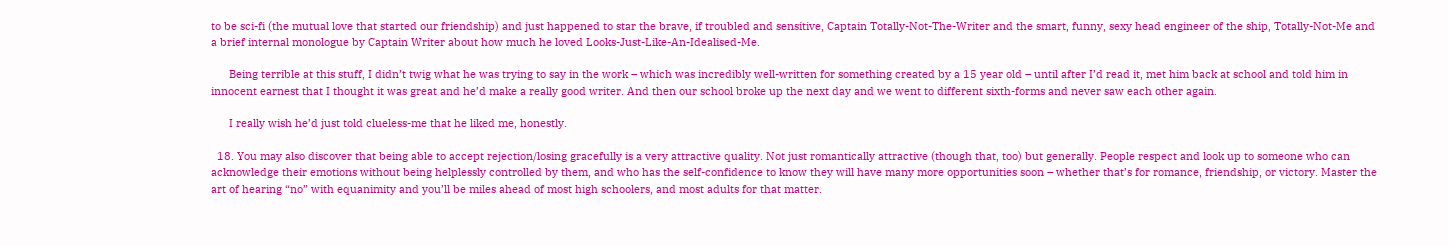to be sci-fi (the mutual love that started our friendship) and just happened to star the brave, if troubled and sensitive, Captain Totally-Not-The-Writer and the smart, funny, sexy head engineer of the ship, Totally-Not-Me and a brief internal monologue by Captain Writer about how much he loved Looks-Just-Like-An-Idealised-Me.

      Being terrible at this stuff, I didn’t twig what he was trying to say in the work – which was incredibly well-written for something created by a 15 year old – until after I’d read it, met him back at school and told him in innocent earnest that I thought it was great and he’d make a really good writer. And then our school broke up the next day and we went to different sixth-forms and never saw each other again.

      I really wish he’d just told clueless-me that he liked me, honestly.

  18. You may also discover that being able to accept rejection/losing gracefully is a very attractive quality. Not just romantically attractive (though that, too) but generally. People respect and look up to someone who can acknowledge their emotions without being helplessly controlled by them, and who has the self-confidence to know they will have many more opportunities soon – whether that’s for romance, friendship, or victory. Master the art of hearing “no” with equanimity and you’ll be miles ahead of most high schoolers, and most adults for that matter.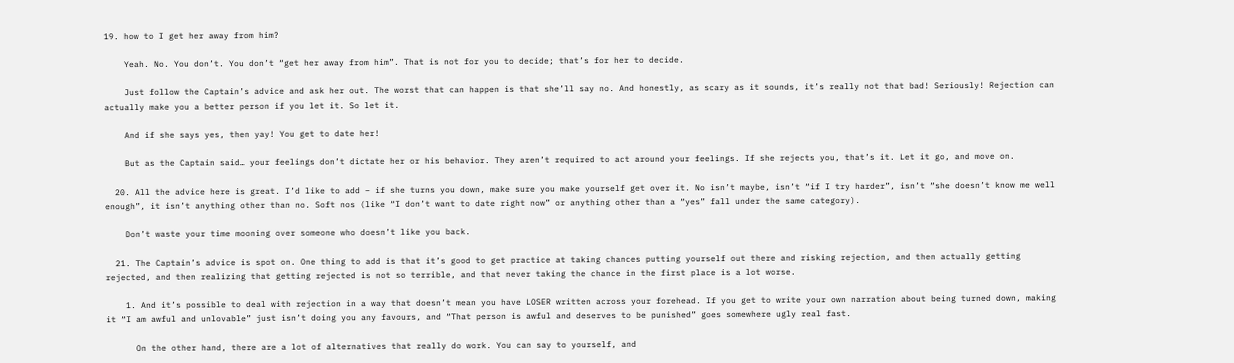19. how to I get her away from him?

    Yeah. No. You don’t. You don’t “get her away from him”. That is not for you to decide; that’s for her to decide.

    Just follow the Captain’s advice and ask her out. The worst that can happen is that she’ll say no. And honestly, as scary as it sounds, it’s really not that bad! Seriously! Rejection can actually make you a better person if you let it. So let it.

    And if she says yes, then yay! You get to date her!

    But as the Captain said… your feelings don’t dictate her or his behavior. They aren’t required to act around your feelings. If she rejects you, that’s it. Let it go, and move on.

  20. All the advice here is great. I’d like to add – if she turns you down, make sure you make yourself get over it. No isn’t maybe, isn’t “if I try harder”, isn’t “she doesn’t know me well enough”, it isn’t anything other than no. Soft nos (like “I don’t want to date right now” or anything other than a “yes” fall under the same category).

    Don’t waste your time mooning over someone who doesn’t like you back.

  21. The Captain’s advice is spot on. One thing to add is that it’s good to get practice at taking chances putting yourself out there and risking rejection, and then actually getting rejected, and then realizing that getting rejected is not so terrible, and that never taking the chance in the first place is a lot worse.

    1. And it’s possible to deal with rejection in a way that doesn’t mean you have LOSER written across your forehead. If you get to write your own narration about being turned down, making it “I am awful and unlovable” just isn’t doing you any favours, and “That person is awful and deserves to be punished” goes somewhere ugly real fast.

      On the other hand, there are a lot of alternatives that really do work. You can say to yourself, and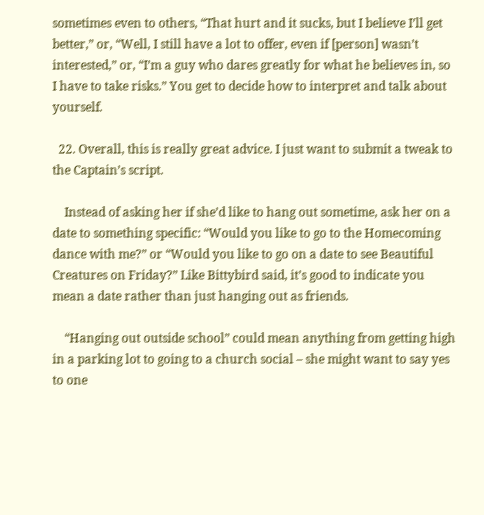sometimes even to others, “That hurt and it sucks, but I believe I’ll get better,” or, “Well, I still have a lot to offer, even if [person] wasn’t interested,” or, “I’m a guy who dares greatly for what he believes in, so I have to take risks.” You get to decide how to interpret and talk about yourself.

  22. Overall, this is really great advice. I just want to submit a tweak to the Captain’s script.

    Instead of asking her if she’d like to hang out sometime, ask her on a date to something specific: “Would you like to go to the Homecoming dance with me?” or “Would you like to go on a date to see Beautiful Creatures on Friday?” Like Bittybird said, it’s good to indicate you mean a date rather than just hanging out as friends.

    “Hanging out outside school” could mean anything from getting high in a parking lot to going to a church social – she might want to say yes to one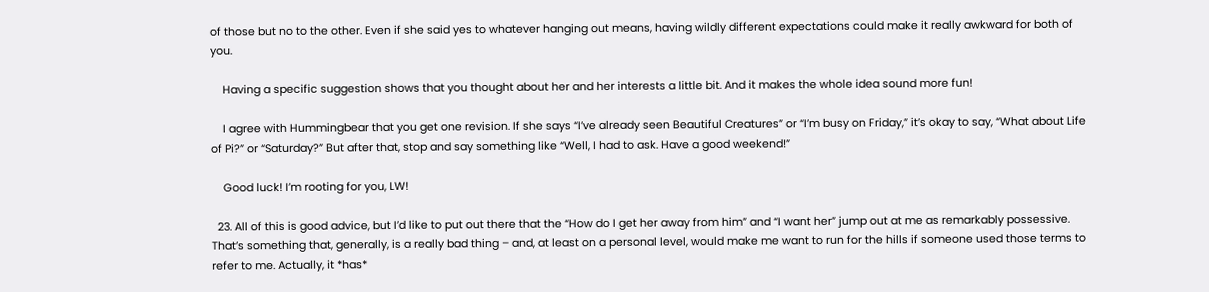of those but no to the other. Even if she said yes to whatever hanging out means, having wildly different expectations could make it really awkward for both of you.

    Having a specific suggestion shows that you thought about her and her interests a little bit. And it makes the whole idea sound more fun!

    I agree with Hummingbear that you get one revision. If she says “I’ve already seen Beautiful Creatures” or “I’m busy on Friday,” it’s okay to say, “What about Life of Pi?” or “Saturday?” But after that, stop and say something like “Well, I had to ask. Have a good weekend!”

    Good luck! I’m rooting for you, LW!

  23. All of this is good advice, but I’d like to put out there that the “How do I get her away from him” and “I want her” jump out at me as remarkably possessive. That’s something that, generally, is a really bad thing – and, at least on a personal level, would make me want to run for the hills if someone used those terms to refer to me. Actually, it *has*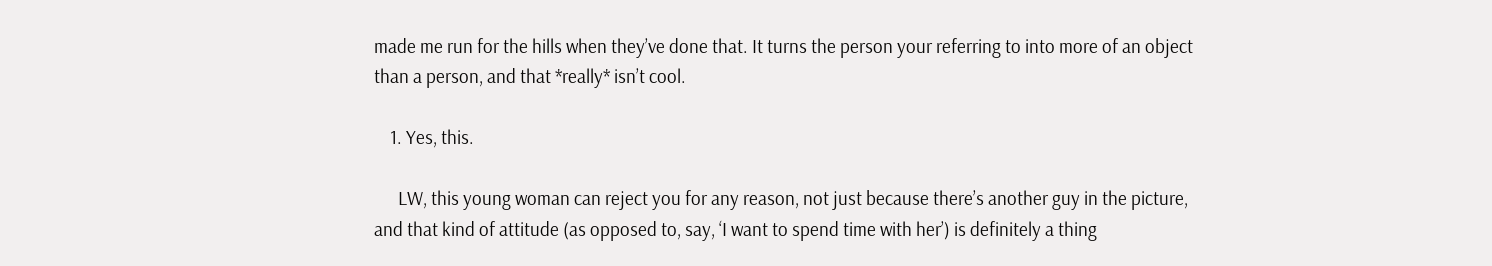made me run for the hills when they’ve done that. It turns the person your referring to into more of an object than a person, and that *really* isn’t cool.

    1. Yes, this.

      LW, this young woman can reject you for any reason, not just because there’s another guy in the picture, and that kind of attitude (as opposed to, say, ‘I want to spend time with her’) is definitely a thing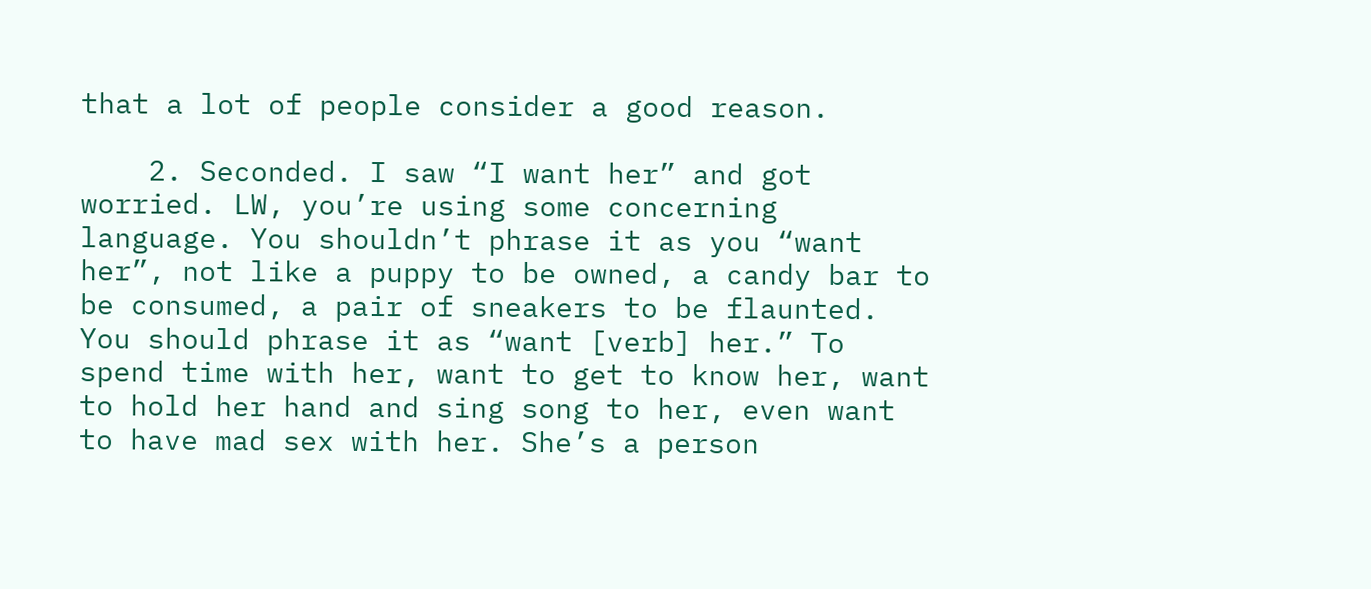that a lot of people consider a good reason.

    2. Seconded. I saw “I want her” and got worried. LW, you’re using some concerning language. You shouldn’t phrase it as you “want her”, not like a puppy to be owned, a candy bar to be consumed, a pair of sneakers to be flaunted. You should phrase it as “want [verb] her.” To spend time with her, want to get to know her, want to hold her hand and sing song to her, even want to have mad sex with her. She’s a person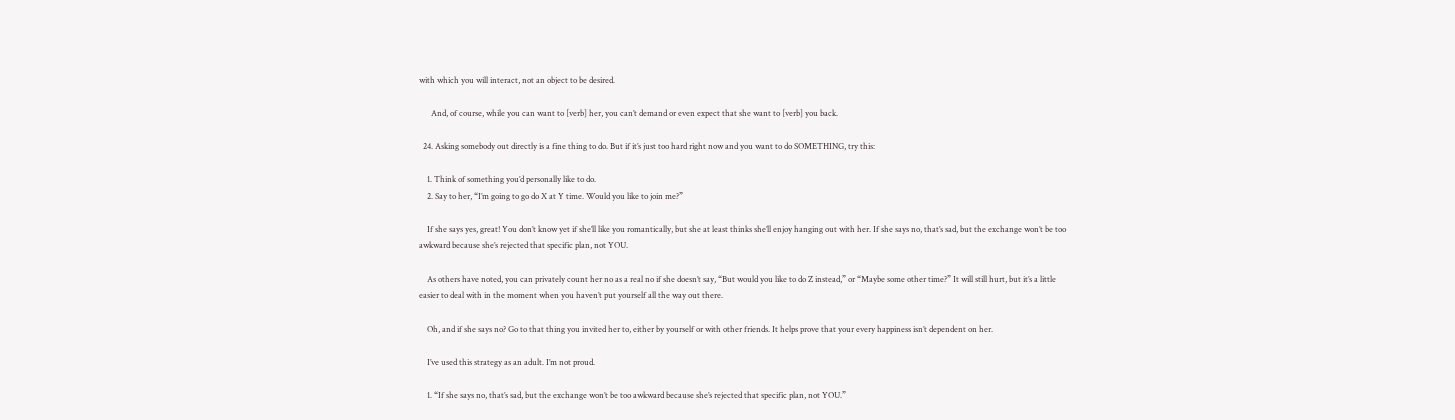with which you will interact, not an object to be desired.

      And, of course, while you can want to [verb] her, you can’t demand or even expect that she want to [verb] you back.

  24. Asking somebody out directly is a fine thing to do. But if it’s just too hard right now and you want to do SOMETHING, try this:

    1. Think of something you’d personally like to do.
    2. Say to her, “I’m going to go do X at Y time. Would you like to join me?”

    If she says yes, great! You don’t know yet if she’ll like you romantically, but she at least thinks she’ll enjoy hanging out with her. If she says no, that’s sad, but the exchange won’t be too awkward because she’s rejected that specific plan, not YOU.

    As others have noted, you can privately count her no as a real no if she doesn’t say, “But would you like to do Z instead,” or “Maybe some other time?” It will still hurt, but it’s a little easier to deal with in the moment when you haven’t put yourself all the way out there.

    Oh, and if she says no? Go to that thing you invited her to, either by yourself or with other friends. It helps prove that your every happiness isn’t dependent on her.

    I’ve used this strategy as an adult. I’m not proud.

    1. “If she says no, that’s sad, but the exchange won’t be too awkward because she’s rejected that specific plan, not YOU.”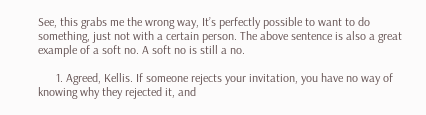See, this grabs me the wrong way, It’s perfectly possible to want to do something, just not with a certain person. The above sentence is also a great example of a soft no. A soft no is still a no.

      1. Agreed, Kellis. If someone rejects your invitation, you have no way of knowing why they rejected it, and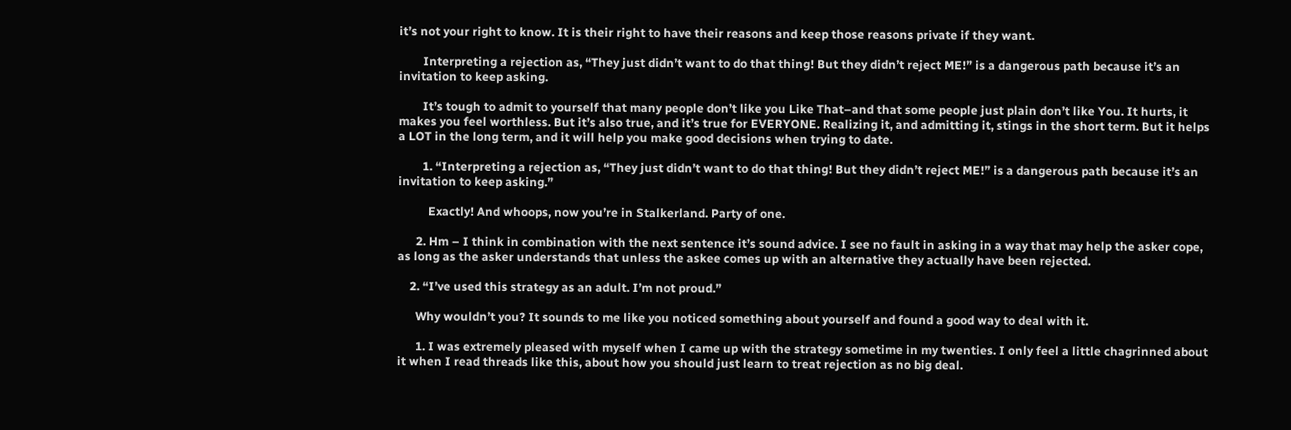it’s not your right to know. It is their right to have their reasons and keep those reasons private if they want.

        Interpreting a rejection as, “They just didn’t want to do that thing! But they didn’t reject ME!” is a dangerous path because it’s an invitation to keep asking.

        It’s tough to admit to yourself that many people don’t like you Like That–and that some people just plain don’t like You. It hurts, it makes you feel worthless. But it’s also true, and it’s true for EVERYONE. Realizing it, and admitting it, stings in the short term. But it helps a LOT in the long term, and it will help you make good decisions when trying to date.

        1. “Interpreting a rejection as, “They just didn’t want to do that thing! But they didn’t reject ME!” is a dangerous path because it’s an invitation to keep asking.”

          Exactly! And whoops, now you’re in Stalkerland. Party of one.

      2. Hm – I think in combination with the next sentence it’s sound advice. I see no fault in asking in a way that may help the asker cope, as long as the asker understands that unless the askee comes up with an alternative they actually have been rejected.

    2. “I’ve used this strategy as an adult. I’m not proud.”

      Why wouldn’t you? It sounds to me like you noticed something about yourself and found a good way to deal with it.

      1. I was extremely pleased with myself when I came up with the strategy sometime in my twenties. I only feel a little chagrinned about it when I read threads like this, about how you should just learn to treat rejection as no big deal.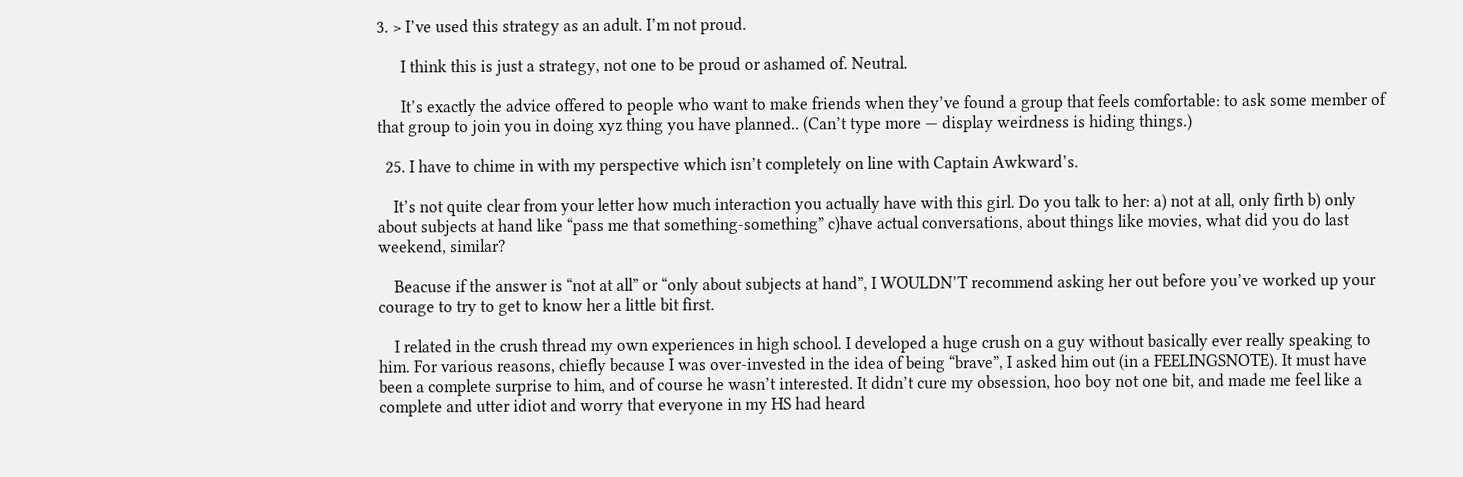3. > I’ve used this strategy as an adult. I’m not proud.

      I think this is just a strategy, not one to be proud or ashamed of. Neutral.

      It’s exactly the advice offered to people who want to make friends when they’ve found a group that feels comfortable: to ask some member of that group to join you in doing xyz thing you have planned.. (Can’t type more — display weirdness is hiding things.)

  25. I have to chime in with my perspective which isn’t completely on line with Captain Awkward’s.

    It’s not quite clear from your letter how much interaction you actually have with this girl. Do you talk to her: a) not at all, only firth b) only about subjects at hand like “pass me that something-something” c)have actual conversations, about things like movies, what did you do last weekend, similar?

    Beacuse if the answer is “not at all” or “only about subjects at hand”, I WOULDN’T recommend asking her out before you’ve worked up your courage to try to get to know her a little bit first.

    I related in the crush thread my own experiences in high school. I developed a huge crush on a guy without basically ever really speaking to him. For various reasons, chiefly because I was over-invested in the idea of being “brave”, I asked him out (in a FEELINGSNOTE). It must have been a complete surprise to him, and of course he wasn’t interested. It didn’t cure my obsession, hoo boy not one bit, and made me feel like a complete and utter idiot and worry that everyone in my HS had heard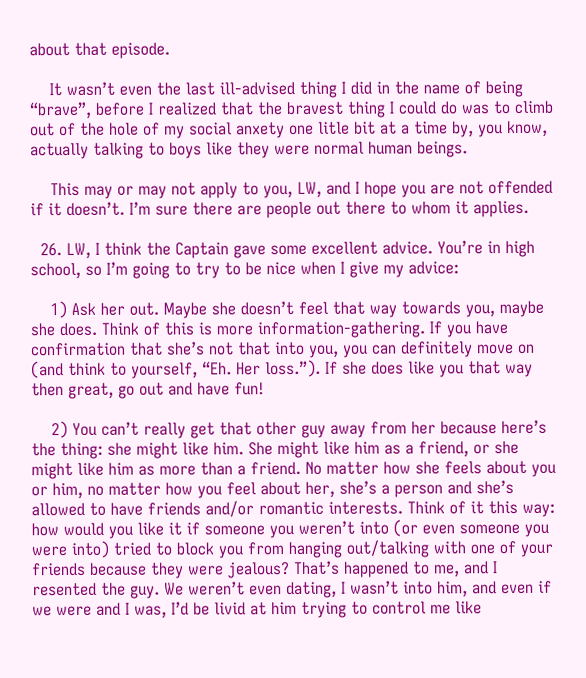about that episode.

    It wasn’t even the last ill-advised thing I did in the name of being “brave”, before I realized that the bravest thing I could do was to climb out of the hole of my social anxety one litle bit at a time by, you know, actually talking to boys like they were normal human beings.

    This may or may not apply to you, LW, and I hope you are not offended if it doesn’t. I’m sure there are people out there to whom it applies.

  26. LW, I think the Captain gave some excellent advice. You’re in high school, so I’m going to try to be nice when I give my advice:

    1) Ask her out. Maybe she doesn’t feel that way towards you, maybe she does. Think of this is more information-gathering. If you have confirmation that she’s not that into you, you can definitely move on (and think to yourself, “Eh. Her loss.”). If she does like you that way then great, go out and have fun!

    2) You can’t really get that other guy away from her because here’s the thing: she might like him. She might like him as a friend, or she might like him as more than a friend. No matter how she feels about you or him, no matter how you feel about her, she’s a person and she’s allowed to have friends and/or romantic interests. Think of it this way: how would you like it if someone you weren’t into (or even someone you were into) tried to block you from hanging out/talking with one of your friends because they were jealous? That’s happened to me, and I resented the guy. We weren’t even dating, I wasn’t into him, and even if we were and I was, I’d be livid at him trying to control me like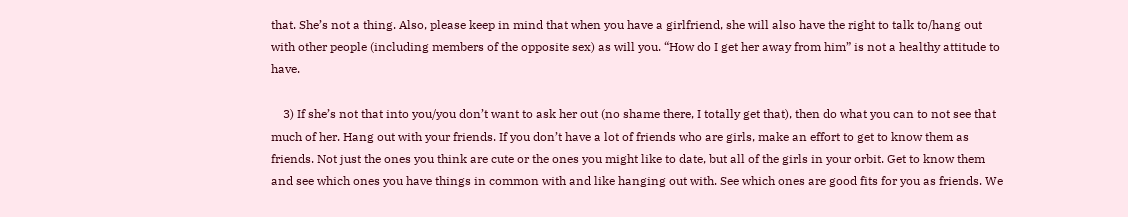that. She’s not a thing. Also, please keep in mind that when you have a girlfriend, she will also have the right to talk to/hang out with other people (including members of the opposite sex) as will you. “How do I get her away from him” is not a healthy attitude to have.

    3) If she’s not that into you/you don’t want to ask her out (no shame there, I totally get that), then do what you can to not see that much of her. Hang out with your friends. If you don’t have a lot of friends who are girls, make an effort to get to know them as friends. Not just the ones you think are cute or the ones you might like to date, but all of the girls in your orbit. Get to know them and see which ones you have things in common with and like hanging out with. See which ones are good fits for you as friends. We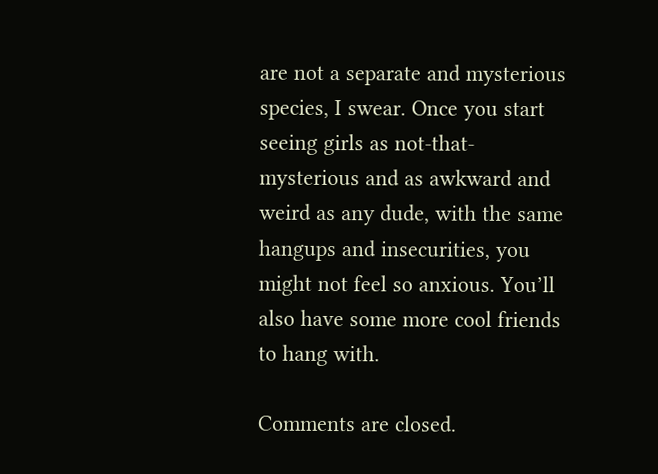are not a separate and mysterious species, I swear. Once you start seeing girls as not-that-mysterious and as awkward and weird as any dude, with the same hangups and insecurities, you might not feel so anxious. You’ll also have some more cool friends to hang with.

Comments are closed.